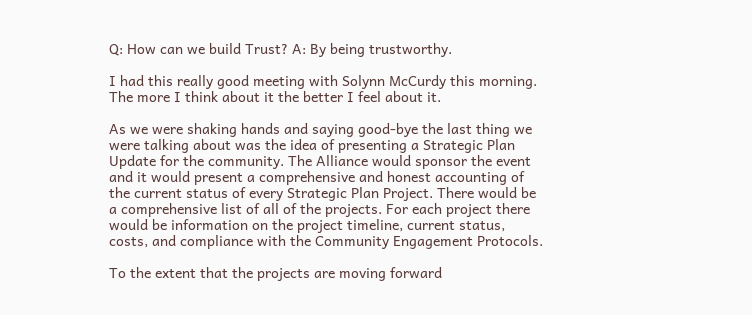Q: How can we build Trust? A: By being trustworthy.

I had this really good meeting with Solynn McCurdy this morning. The more I think about it the better I feel about it.

As we were shaking hands and saying good-bye the last thing we were talking about was the idea of presenting a Strategic Plan Update for the community. The Alliance would sponsor the event and it would present a comprehensive and honest accounting of the current status of every Strategic Plan Project. There would be a comprehensive list of all of the projects. For each project there would be information on the project timeline, current status, costs, and compliance with the Community Engagement Protocols.

To the extent that the projects are moving forward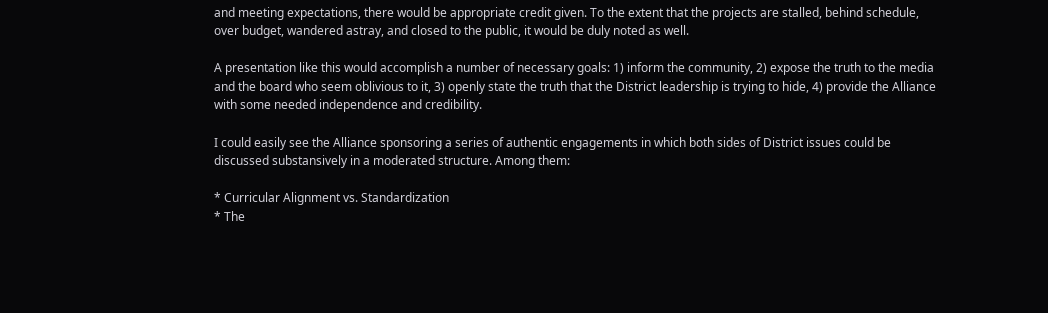and meeting expectations, there would be appropriate credit given. To the extent that the projects are stalled, behind schedule, over budget, wandered astray, and closed to the public, it would be duly noted as well.

A presentation like this would accomplish a number of necessary goals: 1) inform the community, 2) expose the truth to the media and the board who seem oblivious to it, 3) openly state the truth that the District leadership is trying to hide, 4) provide the Alliance with some needed independence and credibility.

I could easily see the Alliance sponsoring a series of authentic engagements in which both sides of District issues could be discussed substansively in a moderated structure. Among them:

* Curricular Alignment vs. Standardization
* The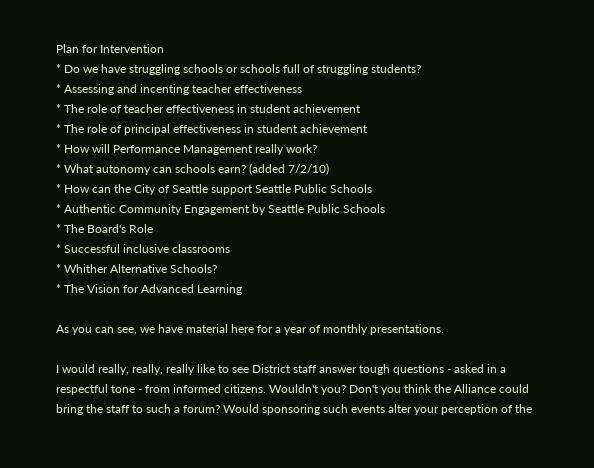Plan for Intervention
* Do we have struggling schools or schools full of struggling students?
* Assessing and incenting teacher effectiveness
* The role of teacher effectiveness in student achievement
* The role of principal effectiveness in student achievement
* How will Performance Management really work?
* What autonomy can schools earn? (added 7/2/10)
* How can the City of Seattle support Seattle Public Schools
* Authentic Community Engagement by Seattle Public Schools
* The Board's Role
* Successful inclusive classrooms
* Whither Alternative Schools?
* The Vision for Advanced Learning

As you can see, we have material here for a year of monthly presentations.

I would really, really, really like to see District staff answer tough questions - asked in a respectful tone - from informed citizens. Wouldn't you? Don't you think the Alliance could bring the staff to such a forum? Would sponsoring such events alter your perception of the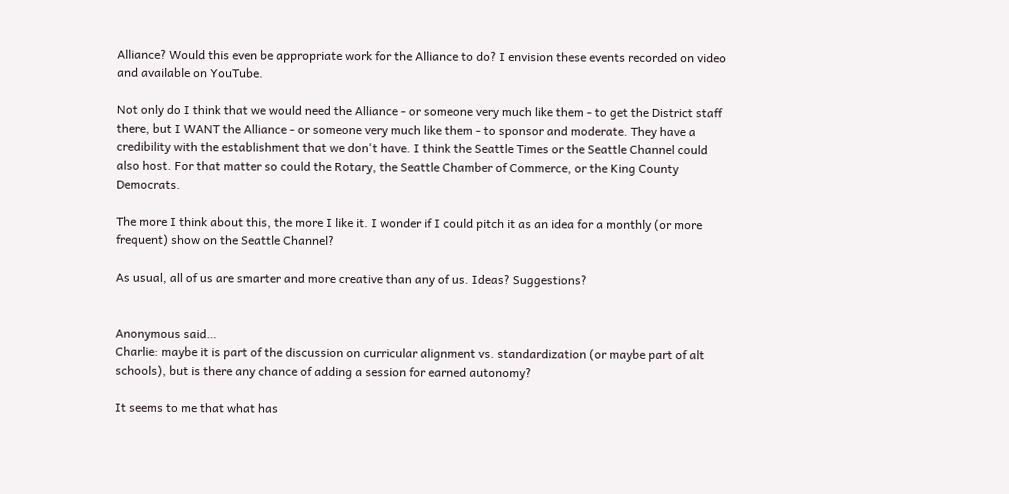Alliance? Would this even be appropriate work for the Alliance to do? I envision these events recorded on video and available on YouTube.

Not only do I think that we would need the Alliance - or someone very much like them - to get the District staff there, but I WANT the Alliance - or someone very much like them - to sponsor and moderate. They have a credibility with the establishment that we don't have. I think the Seattle Times or the Seattle Channel could also host. For that matter so could the Rotary, the Seattle Chamber of Commerce, or the King County Democrats.

The more I think about this, the more I like it. I wonder if I could pitch it as an idea for a monthly (or more frequent) show on the Seattle Channel?

As usual, all of us are smarter and more creative than any of us. Ideas? Suggestions?


Anonymous said…
Charlie: maybe it is part of the discussion on curricular alignment vs. standardization (or maybe part of alt schools), but is there any chance of adding a session for earned autonomy?

It seems to me that what has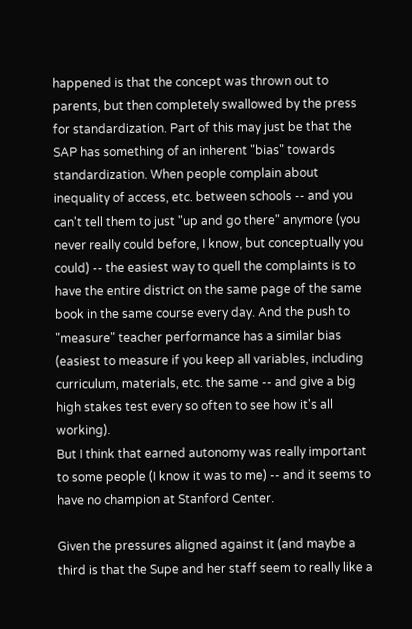happened is that the concept was thrown out to parents, but then completely swallowed by the press for standardization. Part of this may just be that the SAP has something of an inherent "bias" towards standardization. When people complain about inequality of access, etc. between schools -- and you can't tell them to just "up and go there" anymore (you never really could before, I know, but conceptually you could) -- the easiest way to quell the complaints is to have the entire district on the same page of the same book in the same course every day. And the push to "measure" teacher performance has a similar bias (easiest to measure if you keep all variables, including curriculum, materials, etc. the same -- and give a big high stakes test every so often to see how it's all working).
But I think that earned autonomy was really important to some people (I know it was to me) -- and it seems to have no champion at Stanford Center.

Given the pressures aligned against it (and maybe a third is that the Supe and her staff seem to really like a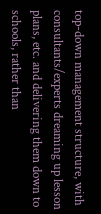top-down management structure, with consultants/experts dreaming up lesson plans, etc. and delivering them down to schools, rather than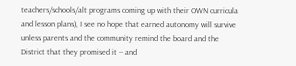teachers/schools/alt programs coming up with their OWN curricula and lesson plans), I see no hope that earned autonomy will survive unless parents and the community remind the board and the District that they promised it -- and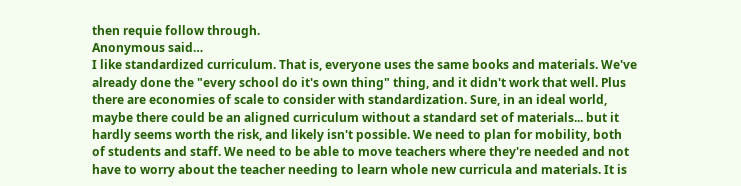then requie follow through.
Anonymous said…
I like standardized curriculum. That is, everyone uses the same books and materials. We've already done the "every school do it's own thing" thing, and it didn't work that well. Plus there are economies of scale to consider with standardization. Sure, in an ideal world, maybe there could be an aligned curriculum without a standard set of materials... but it hardly seems worth the risk, and likely isn't possible. We need to plan for mobility, both of students and staff. We need to be able to move teachers where they're needed and not have to worry about the teacher needing to learn whole new curricula and materials. It is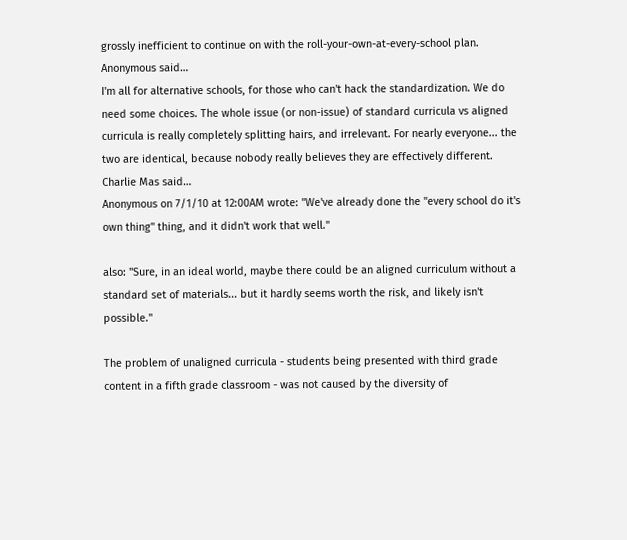grossly inefficient to continue on with the roll-your-own-at-every-school plan.
Anonymous said…
I'm all for alternative schools, for those who can't hack the standardization. We do need some choices. The whole issue (or non-issue) of standard curricula vs aligned curricula is really completely splitting hairs, and irrelevant. For nearly everyone... the two are identical, because nobody really believes they are effectively different.
Charlie Mas said…
Anonymous on 7/1/10 at 12:00AM wrote: "We've already done the "every school do it's own thing" thing, and it didn't work that well."

also: "Sure, in an ideal world, maybe there could be an aligned curriculum without a standard set of materials... but it hardly seems worth the risk, and likely isn't possible."

The problem of unaligned curricula - students being presented with third grade content in a fifth grade classroom - was not caused by the diversity of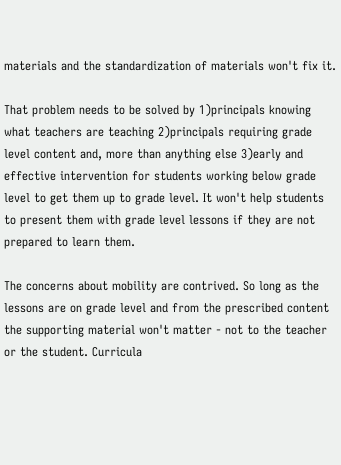materials and the standardization of materials won't fix it.

That problem needs to be solved by 1)principals knowing what teachers are teaching 2)principals requiring grade level content and, more than anything else 3)early and effective intervention for students working below grade level to get them up to grade level. It won't help students to present them with grade level lessons if they are not prepared to learn them.

The concerns about mobility are contrived. So long as the lessons are on grade level and from the prescribed content the supporting material won't matter - not to the teacher or the student. Curricula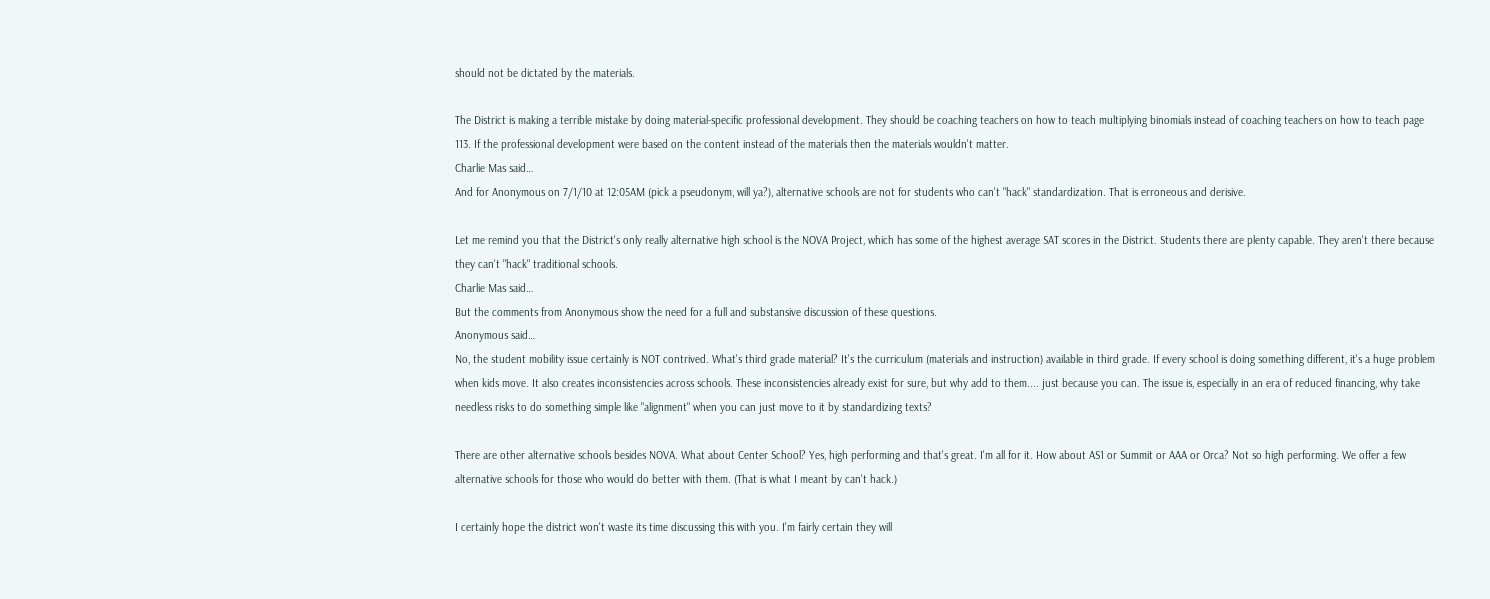should not be dictated by the materials.

The District is making a terrible mistake by doing material-specific professional development. They should be coaching teachers on how to teach multiplying binomials instead of coaching teachers on how to teach page 113. If the professional development were based on the content instead of the materials then the materials wouldn't matter.
Charlie Mas said…
And for Anonymous on 7/1/10 at 12:05AM (pick a pseudonym, will ya?), alternative schools are not for students who can't "hack" standardization. That is erroneous and derisive.

Let me remind you that the District's only really alternative high school is the NOVA Project, which has some of the highest average SAT scores in the District. Students there are plenty capable. They aren't there because they can't "hack" traditional schools.
Charlie Mas said…
But the comments from Anonymous show the need for a full and substansive discussion of these questions.
Anonymous said…
No, the student mobility issue certainly is NOT contrived. What's third grade material? It's the curriculum (materials and instruction) available in third grade. If every school is doing something different, it's a huge problem when kids move. It also creates inconsistencies across schools. These inconsistencies already exist for sure, but why add to them.... just because you can. The issue is, especially in an era of reduced financing, why take needless risks to do something simple like "alignment" when you can just move to it by standardizing texts?

There are other alternative schools besides NOVA. What about Center School? Yes, high performing and that's great. I'm all for it. How about AS1 or Summit or AAA or Orca? Not so high performing. We offer a few alternative schools for those who would do better with them. (That is what I meant by can't hack.)

I certainly hope the district won't waste its time discussing this with you. I'm fairly certain they will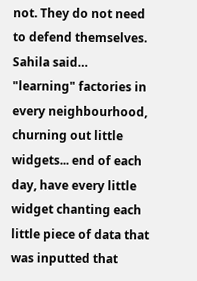not. They do not need to defend themselves.
Sahila said…
"learning" factories in every neighbourhood, churning out little widgets... end of each day, have every little widget chanting each little piece of data that was inputted that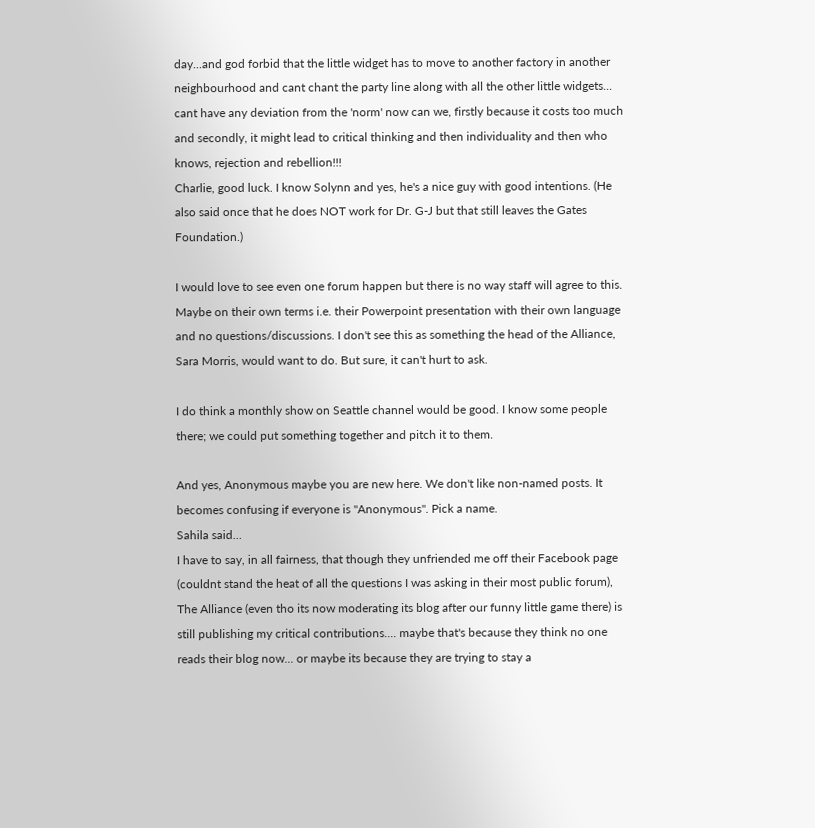day...and god forbid that the little widget has to move to another factory in another neighbourhood and cant chant the party line along with all the other little widgets... cant have any deviation from the 'norm' now can we, firstly because it costs too much and secondly, it might lead to critical thinking and then individuality and then who knows, rejection and rebellion!!!
Charlie, good luck. I know Solynn and yes, he's a nice guy with good intentions. (He also said once that he does NOT work for Dr. G-J but that still leaves the Gates Foundation.)

I would love to see even one forum happen but there is no way staff will agree to this. Maybe on their own terms i.e. their Powerpoint presentation with their own language and no questions/discussions. I don't see this as something the head of the Alliance, Sara Morris, would want to do. But sure, it can't hurt to ask.

I do think a monthly show on Seattle channel would be good. I know some people there; we could put something together and pitch it to them.

And yes, Anonymous maybe you are new here. We don't like non-named posts. It becomes confusing if everyone is "Anonymous". Pick a name.
Sahila said…
I have to say, in all fairness, that though they unfriended me off their Facebook page (couldnt stand the heat of all the questions I was asking in their most public forum), The Alliance (even tho its now moderating its blog after our funny little game there) is still publishing my critical contributions.... maybe that's because they think no one reads their blog now... or maybe its because they are trying to stay a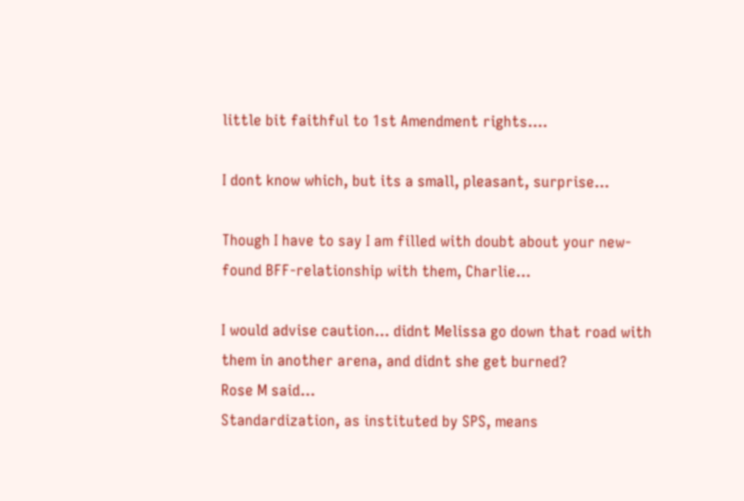little bit faithful to 1st Amendment rights....

I dont know which, but its a small, pleasant, surprise...

Though I have to say I am filled with doubt about your new-found BFF-relationship with them, Charlie...

I would advise caution... didnt Melissa go down that road with them in another arena, and didnt she get burned?
Rose M said…
Standardization, as instituted by SPS, means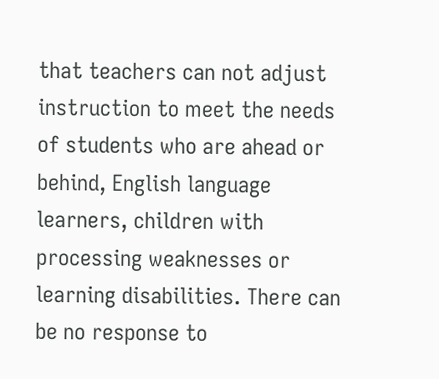that teachers can not adjust instruction to meet the needs of students who are ahead or behind, English language learners, children with processing weaknesses or learning disabilities. There can be no response to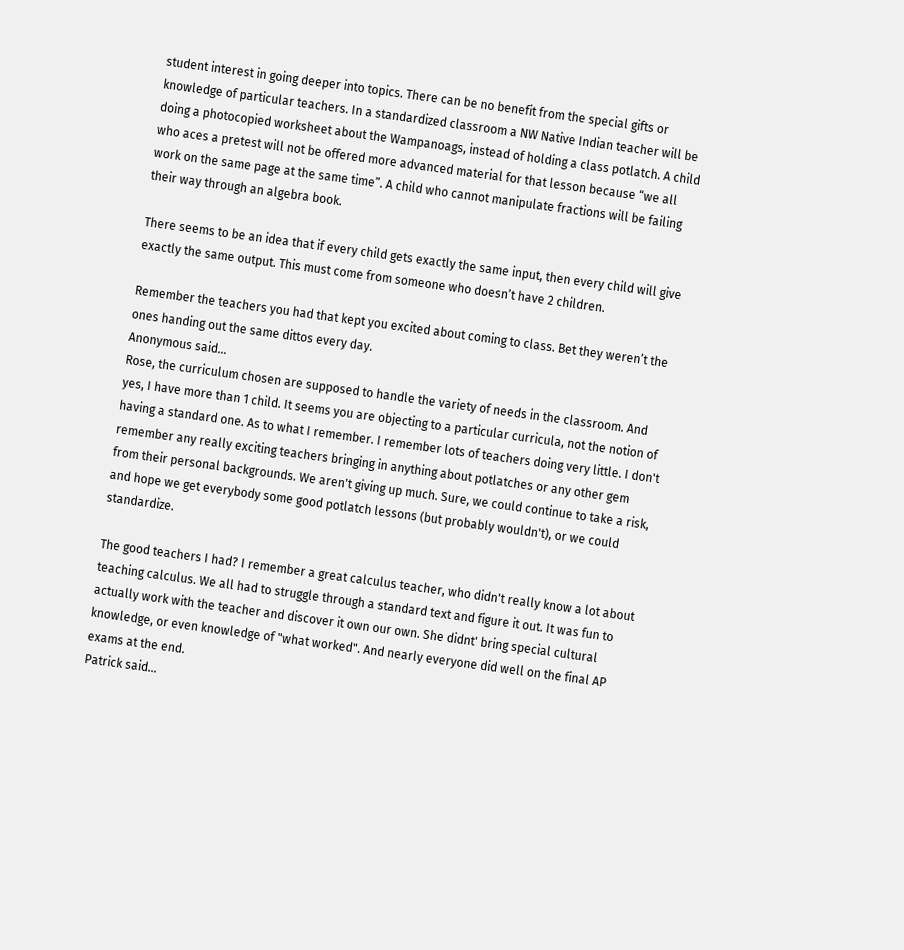student interest in going deeper into topics. There can be no benefit from the special gifts or knowledge of particular teachers. In a standardized classroom a NW Native Indian teacher will be doing a photocopied worksheet about the Wampanoags, instead of holding a class potlatch. A child who aces a pretest will not be offered more advanced material for that lesson because “we all work on the same page at the same time”. A child who cannot manipulate fractions will be failing their way through an algebra book.

There seems to be an idea that if every child gets exactly the same input, then every child will give exactly the same output. This must come from someone who doesn’t have 2 children.

Remember the teachers you had that kept you excited about coming to class. Bet they weren’t the ones handing out the same dittos every day.
Anonymous said…
Rose, the curriculum chosen are supposed to handle the variety of needs in the classroom. And yes, I have more than 1 child. It seems you are objecting to a particular curricula, not the notion of having a standard one. As to what I remember. I remember lots of teachers doing very little. I don't remember any really exciting teachers bringing in anything about potlatches or any other gem from their personal backgrounds. We aren't giving up much. Sure, we could continue to take a risk, and hope we get everybody some good potlatch lessons (but probably wouldn't), or we could standardize.

The good teachers I had? I remember a great calculus teacher, who didn't really know a lot about teaching calculus. We all had to struggle through a standard text and figure it out. It was fun to actually work with the teacher and discover it own our own. She didnt' bring special cultural knowledge, or even knowledge of "what worked". And nearly everyone did well on the final AP exams at the end.
Patrick said…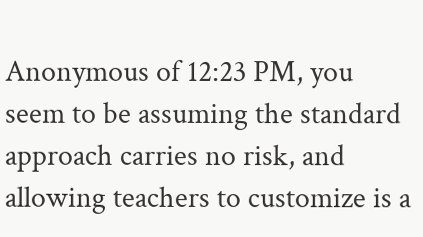Anonymous of 12:23 PM, you seem to be assuming the standard approach carries no risk, and allowing teachers to customize is a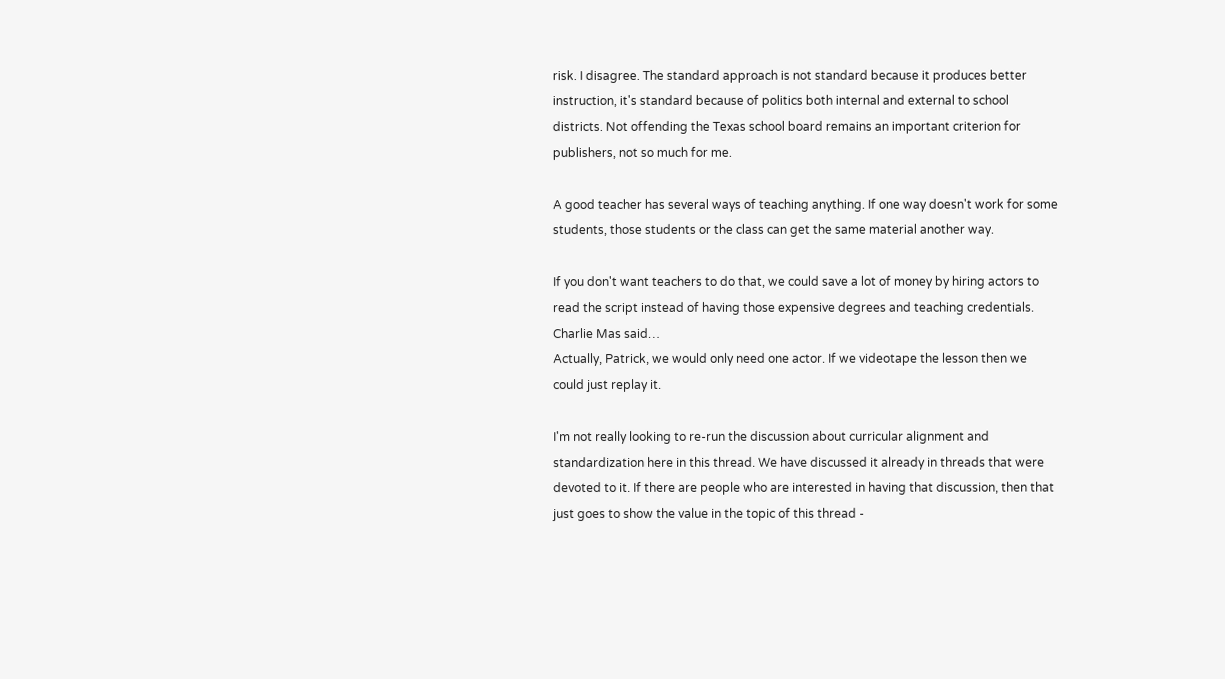risk. I disagree. The standard approach is not standard because it produces better instruction, it's standard because of politics both internal and external to school districts. Not offending the Texas school board remains an important criterion for publishers, not so much for me.

A good teacher has several ways of teaching anything. If one way doesn't work for some students, those students or the class can get the same material another way.

If you don't want teachers to do that, we could save a lot of money by hiring actors to read the script instead of having those expensive degrees and teaching credentials.
Charlie Mas said…
Actually, Patrick, we would only need one actor. If we videotape the lesson then we could just replay it.

I'm not really looking to re-run the discussion about curricular alignment and standardization here in this thread. We have discussed it already in threads that were devoted to it. If there are people who are interested in having that discussion, then that just goes to show the value in the topic of this thread -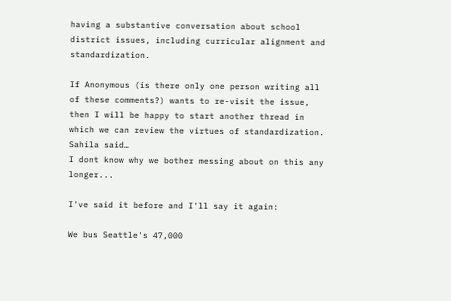having a substantive conversation about school district issues, including curricular alignment and standardization.

If Anonymous (is there only one person writing all of these comments?) wants to re-visit the issue, then I will be happy to start another thread in which we can review the virtues of standardization.
Sahila said…
I dont know why we bother messing about on this any longer...

I've said it before and I'll say it again:

We bus Seattle's 47,000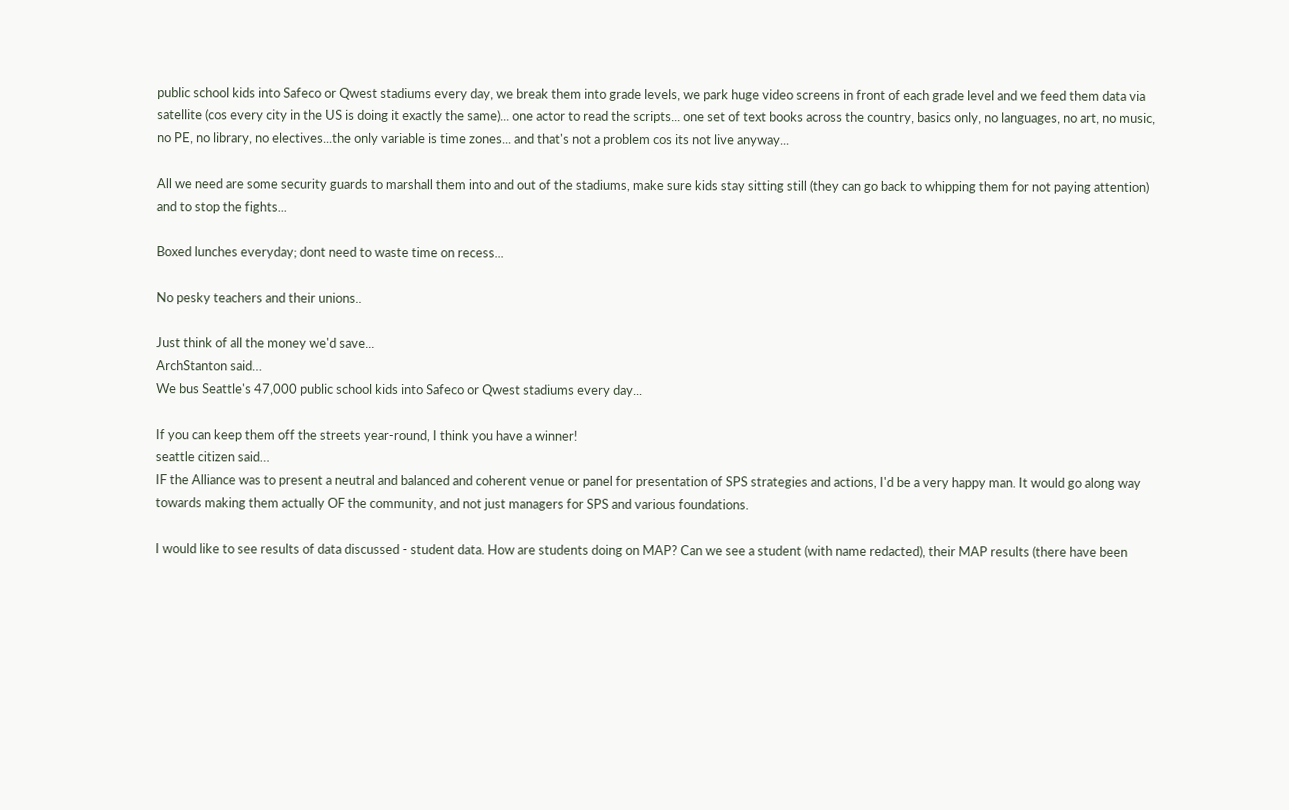public school kids into Safeco or Qwest stadiums every day, we break them into grade levels, we park huge video screens in front of each grade level and we feed them data via satellite (cos every city in the US is doing it exactly the same)... one actor to read the scripts... one set of text books across the country, basics only, no languages, no art, no music, no PE, no library, no electives...the only variable is time zones... and that's not a problem cos its not live anyway...

All we need are some security guards to marshall them into and out of the stadiums, make sure kids stay sitting still (they can go back to whipping them for not paying attention) and to stop the fights...

Boxed lunches everyday; dont need to waste time on recess...

No pesky teachers and their unions..

Just think of all the money we'd save...
ArchStanton said…
We bus Seattle's 47,000 public school kids into Safeco or Qwest stadiums every day...

If you can keep them off the streets year-round, I think you have a winner!
seattle citizen said…
IF the Alliance was to present a neutral and balanced and coherent venue or panel for presentation of SPS strategies and actions, I'd be a very happy man. It would go along way towards making them actually OF the community, and not just managers for SPS and various foundations.

I would like to see results of data discussed - student data. How are students doing on MAP? Can we see a student (with name redacted), their MAP results (there have been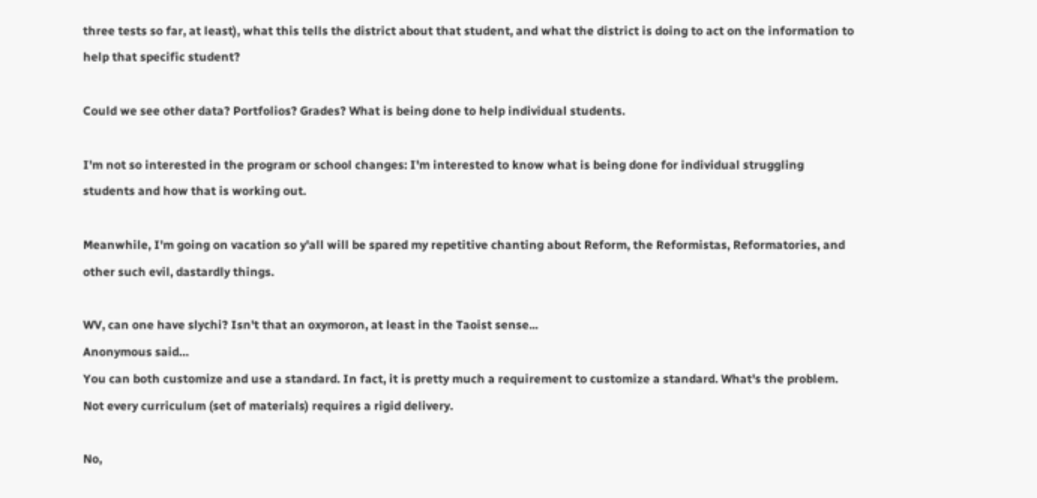three tests so far, at least), what this tells the district about that student, and what the district is doing to act on the information to help that specific student?

Could we see other data? Portfolios? Grades? What is being done to help individual students.

I'm not so interested in the program or school changes: I'm interested to know what is being done for individual struggling students and how that is working out.

Meanwhile, I'm going on vacation so y'all will be spared my repetitive chanting about Reform, the Reformistas, Reformatories, and other such evil, dastardly things.

WV, can one have slychi? Isn't that an oxymoron, at least in the Taoist sense...
Anonymous said…
You can both customize and use a standard. In fact, it is pretty much a requirement to customize a standard. What's the problem. Not every curriculum (set of materials) requires a rigid delivery.

No,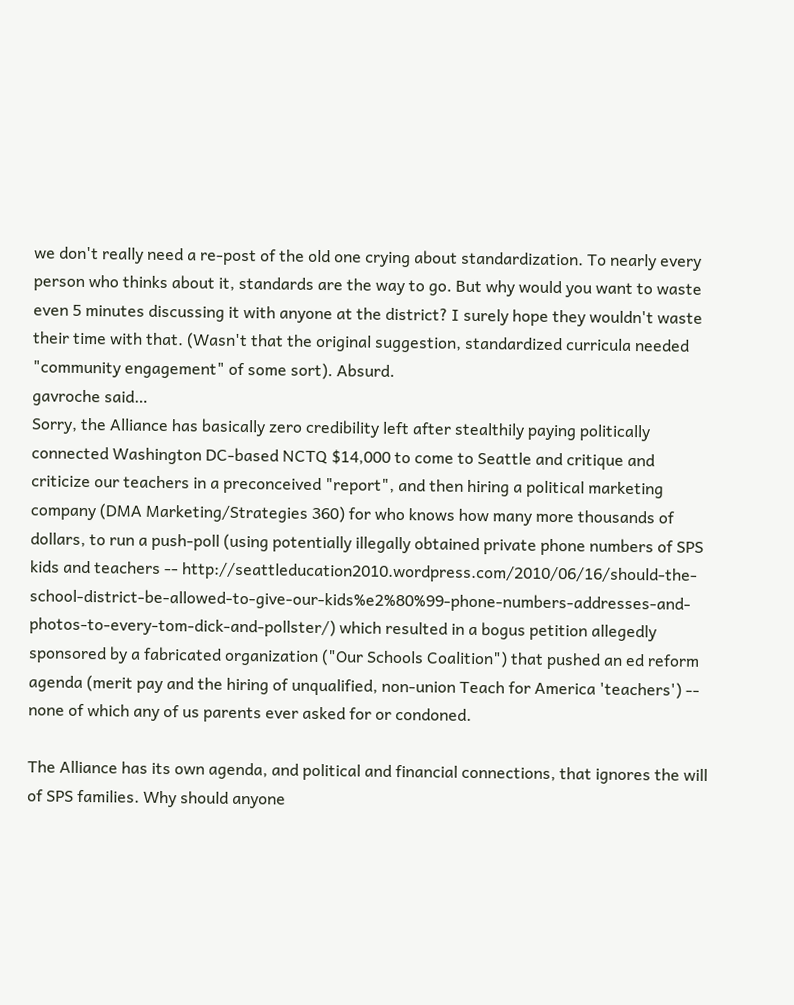we don't really need a re-post of the old one crying about standardization. To nearly every person who thinks about it, standards are the way to go. But why would you want to waste even 5 minutes discussing it with anyone at the district? I surely hope they wouldn't waste their time with that. (Wasn't that the original suggestion, standardized curricula needed "community engagement" of some sort). Absurd.
gavroche said…
Sorry, the Alliance has basically zero credibility left after stealthily paying politically connected Washington DC-based NCTQ $14,000 to come to Seattle and critique and criticize our teachers in a preconceived "report", and then hiring a political marketing company (DMA Marketing/Strategies 360) for who knows how many more thousands of dollars, to run a push-poll (using potentially illegally obtained private phone numbers of SPS kids and teachers -- http://seattleducation2010.wordpress.com/2010/06/16/should-the-school-district-be-allowed-to-give-our-kids%e2%80%99-phone-numbers-addresses-and-photos-to-every-tom-dick-and-pollster/) which resulted in a bogus petition allegedly sponsored by a fabricated organization ("Our Schools Coalition") that pushed an ed reform agenda (merit pay and the hiring of unqualified, non-union Teach for America 'teachers') -- none of which any of us parents ever asked for or condoned.

The Alliance has its own agenda, and political and financial connections, that ignores the will of SPS families. Why should anyone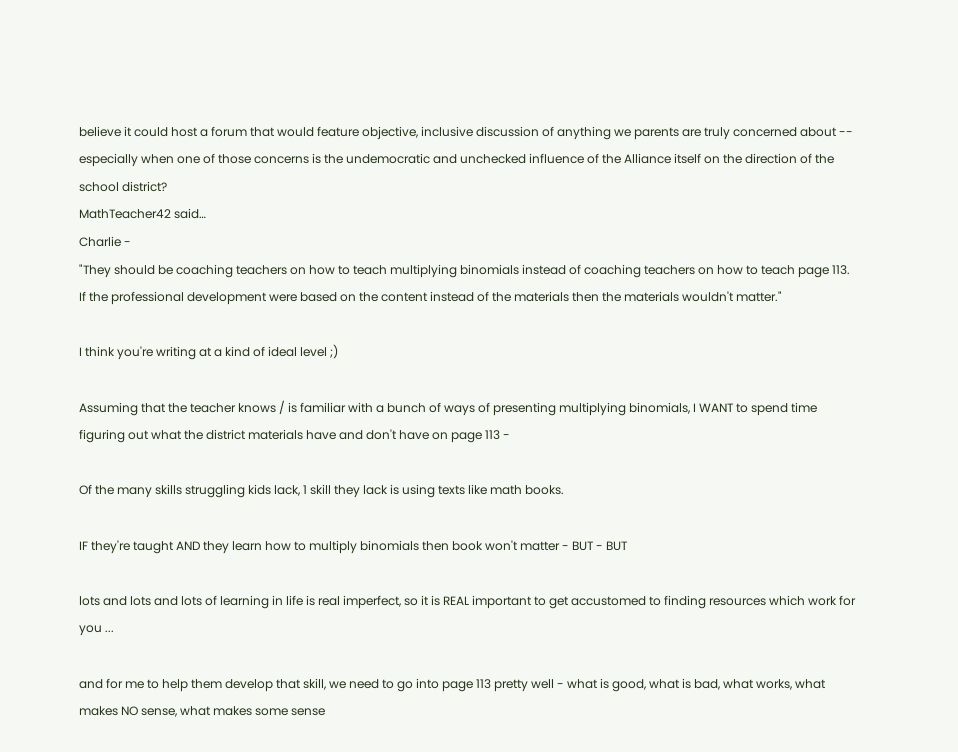believe it could host a forum that would feature objective, inclusive discussion of anything we parents are truly concerned about -- especially when one of those concerns is the undemocratic and unchecked influence of the Alliance itself on the direction of the school district?
MathTeacher42 said…
Charlie -
"They should be coaching teachers on how to teach multiplying binomials instead of coaching teachers on how to teach page 113. If the professional development were based on the content instead of the materials then the materials wouldn't matter."

I think you're writing at a kind of ideal level ;)

Assuming that the teacher knows / is familiar with a bunch of ways of presenting multiplying binomials, I WANT to spend time figuring out what the district materials have and don't have on page 113 -

Of the many skills struggling kids lack, 1 skill they lack is using texts like math books.

IF they're taught AND they learn how to multiply binomials then book won't matter - BUT - BUT

lots and lots and lots of learning in life is real imperfect, so it is REAL important to get accustomed to finding resources which work for you ...

and for me to help them develop that skill, we need to go into page 113 pretty well - what is good, what is bad, what works, what makes NO sense, what makes some sense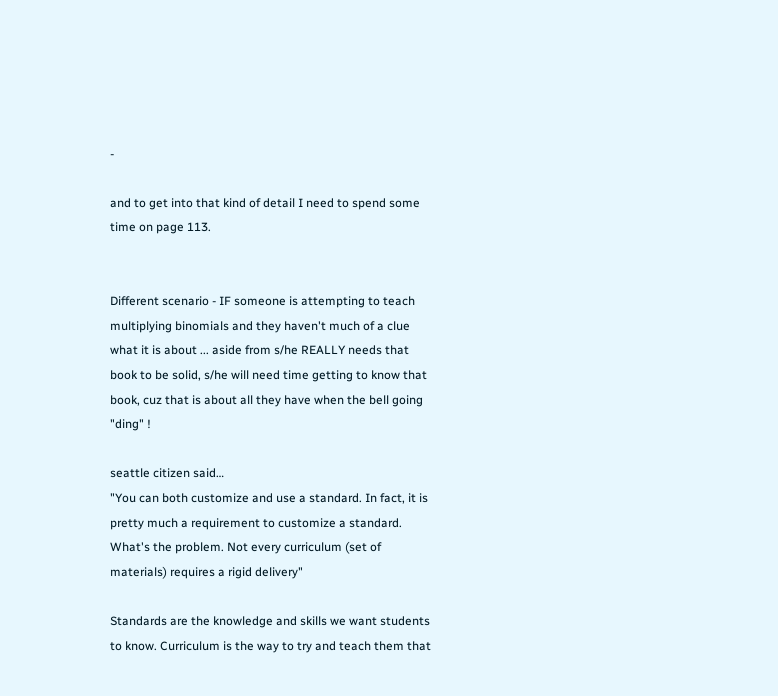-

and to get into that kind of detail I need to spend some time on page 113.


Different scenario - IF someone is attempting to teach multiplying binomials and they haven't much of a clue what it is about ... aside from s/he REALLY needs that book to be solid, s/he will need time getting to know that book, cuz that is about all they have when the bell going "ding" !

seattle citizen said…
"You can both customize and use a standard. In fact, it is pretty much a requirement to customize a standard. What's the problem. Not every curriculum (set of materials) requires a rigid delivery"

Standards are the knowledge and skills we want students to know. Curriculum is the way to try and teach them that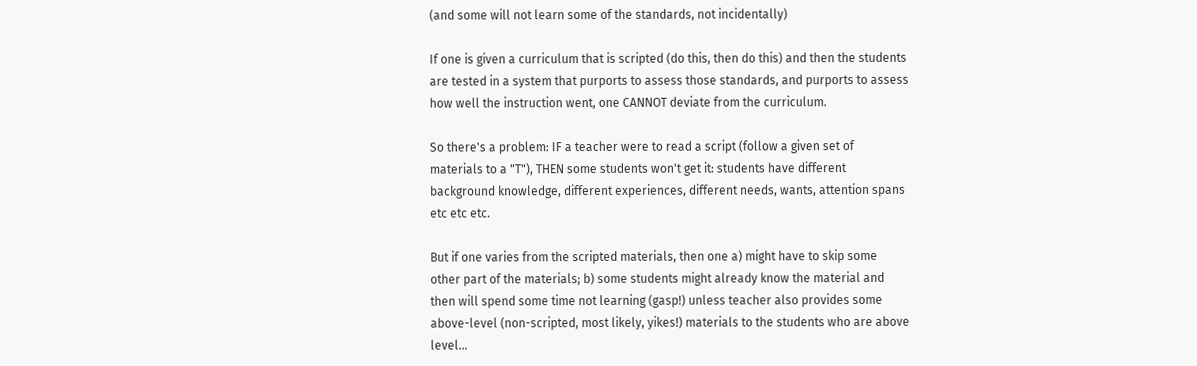(and some will not learn some of the standards, not incidentally)

If one is given a curriculum that is scripted (do this, then do this) and then the students are tested in a system that purports to assess those standards, and purports to assess how well the instruction went, one CANNOT deviate from the curriculum.

So there's a problem: IF a teacher were to read a script (follow a given set of materials to a "T"), THEN some students won't get it: students have different background knowledge, different experiences, different needs, wants, attention spans etc etc etc.

But if one varies from the scripted materials, then one a) might have to skip some other part of the materials; b) some students might already know the material and then will spend some time not learning (gasp!) unless teacher also provides some above-level (non-scripted, most likely, yikes!) materials to the students who are above level...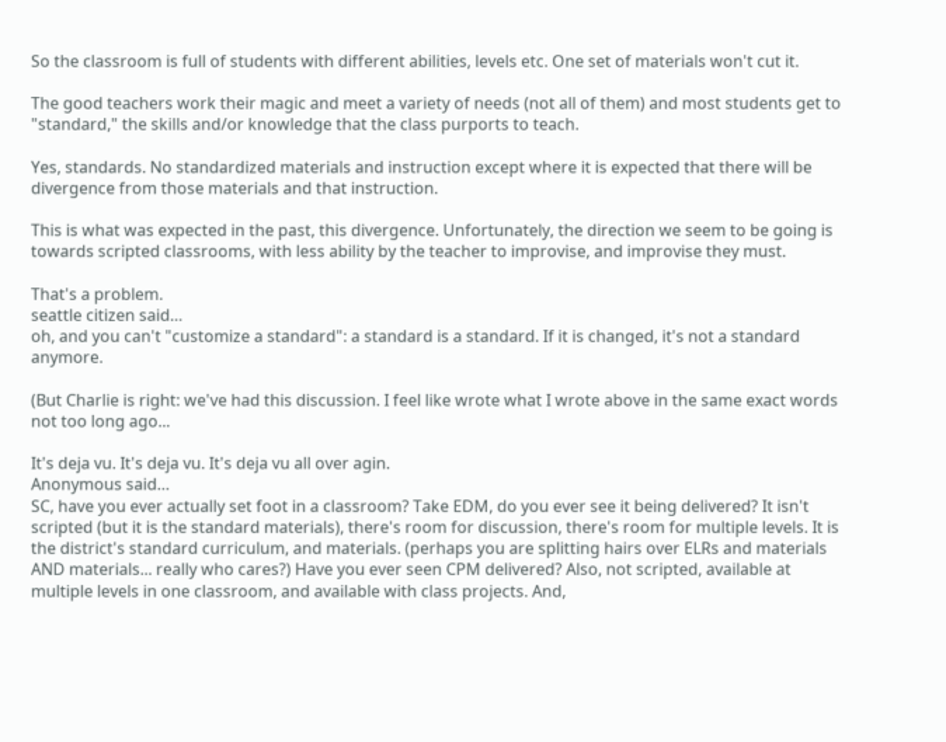So the classroom is full of students with different abilities, levels etc. One set of materials won't cut it.

The good teachers work their magic and meet a variety of needs (not all of them) and most students get to "standard," the skills and/or knowledge that the class purports to teach.

Yes, standards. No standardized materials and instruction except where it is expected that there will be divergence from those materials and that instruction.

This is what was expected in the past, this divergence. Unfortunately, the direction we seem to be going is towards scripted classrooms, with less ability by the teacher to improvise, and improvise they must.

That's a problem.
seattle citizen said…
oh, and you can't "customize a standard": a standard is a standard. If it is changed, it's not a standard anymore.

(But Charlie is right: we've had this discussion. I feel like wrote what I wrote above in the same exact words not too long ago...

It's deja vu. It's deja vu. It's deja vu all over agin.
Anonymous said…
SC, have you ever actually set foot in a classroom? Take EDM, do you ever see it being delivered? It isn't scripted (but it is the standard materials), there's room for discussion, there's room for multiple levels. It is the district's standard curriculum, and materials. (perhaps you are splitting hairs over ELRs and materials AND materials... really who cares?) Have you ever seen CPM delivered? Also, not scripted, available at multiple levels in one classroom, and available with class projects. And,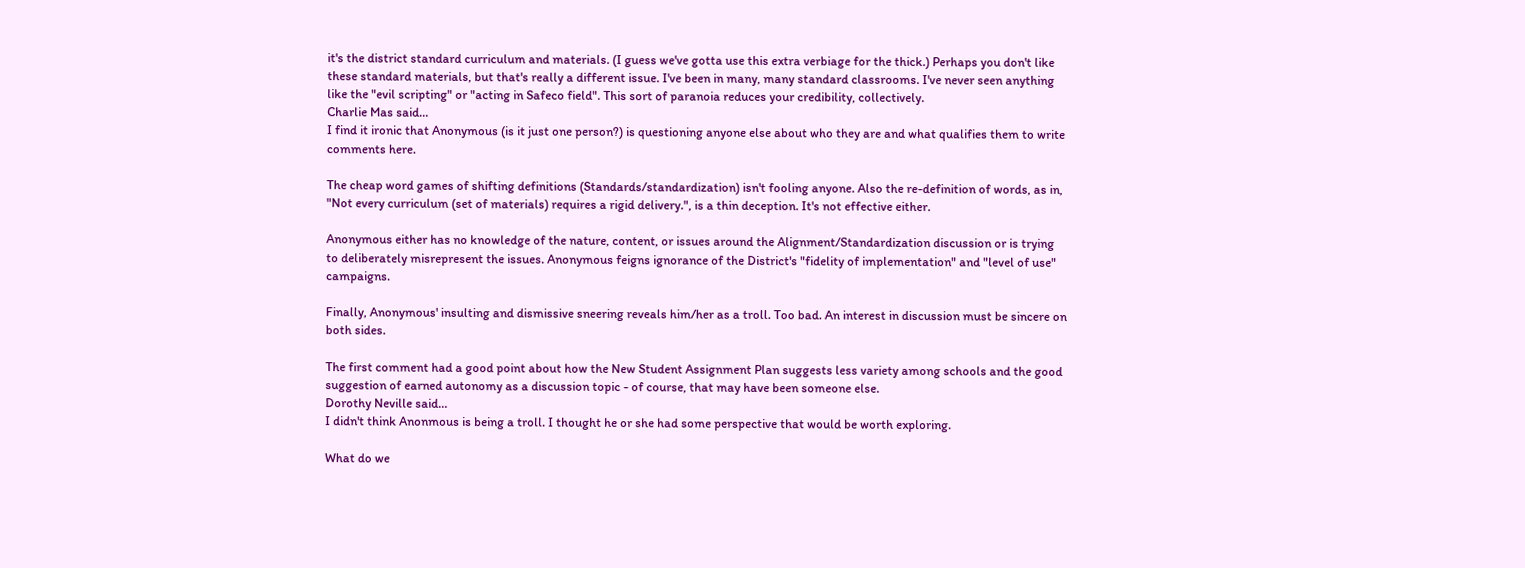it's the district standard curriculum and materials. (I guess we've gotta use this extra verbiage for the thick.) Perhaps you don't like these standard materials, but that's really a different issue. I've been in many, many standard classrooms. I've never seen anything like the "evil scripting" or "acting in Safeco field". This sort of paranoia reduces your credibility, collectively.
Charlie Mas said…
I find it ironic that Anonymous (is it just one person?) is questioning anyone else about who they are and what qualifies them to write comments here.

The cheap word games of shifting definitions (Standards/standardization) isn't fooling anyone. Also the re-definition of words, as in, "Not every curriculum (set of materials) requires a rigid delivery.", is a thin deception. It's not effective either.

Anonymous either has no knowledge of the nature, content, or issues around the Alignment/Standardization discussion or is trying to deliberately misrepresent the issues. Anonymous feigns ignorance of the District's "fidelity of implementation" and "level of use" campaigns.

Finally, Anonymous' insulting and dismissive sneering reveals him/her as a troll. Too bad. An interest in discussion must be sincere on both sides.

The first comment had a good point about how the New Student Assignment Plan suggests less variety among schools and the good suggestion of earned autonomy as a discussion topic - of course, that may have been someone else.
Dorothy Neville said…
I didn't think Anonmous is being a troll. I thought he or she had some perspective that would be worth exploring.

What do we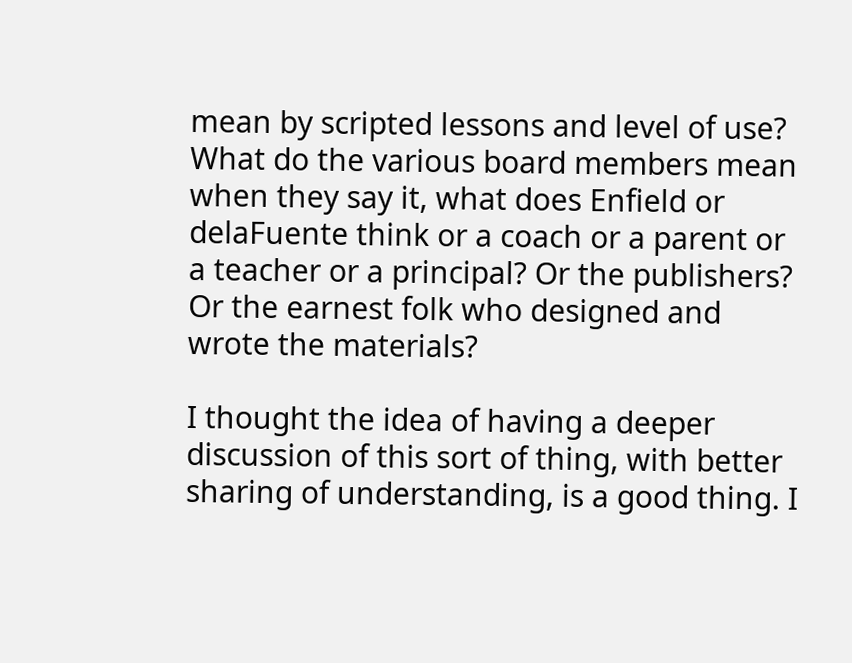mean by scripted lessons and level of use? What do the various board members mean when they say it, what does Enfield or delaFuente think or a coach or a parent or a teacher or a principal? Or the publishers? Or the earnest folk who designed and wrote the materials?

I thought the idea of having a deeper discussion of this sort of thing, with better sharing of understanding, is a good thing. I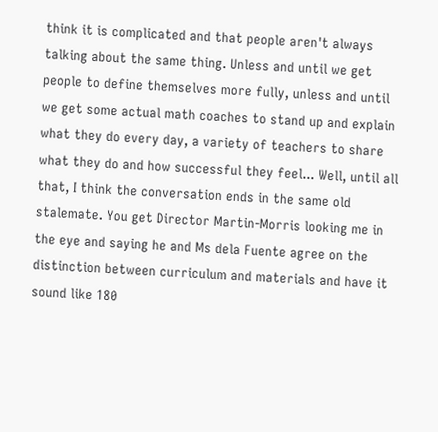think it is complicated and that people aren't always talking about the same thing. Unless and until we get people to define themselves more fully, unless and until we get some actual math coaches to stand up and explain what they do every day, a variety of teachers to share what they do and how successful they feel... Well, until all that, I think the conversation ends in the same old stalemate. You get Director Martin-Morris looking me in the eye and saying he and Ms dela Fuente agree on the distinction between curriculum and materials and have it sound like 180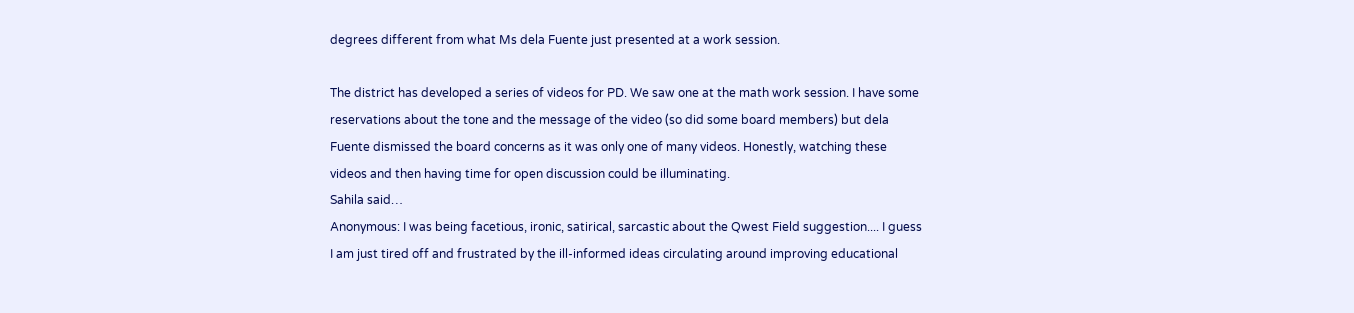degrees different from what Ms dela Fuente just presented at a work session.

The district has developed a series of videos for PD. We saw one at the math work session. I have some reservations about the tone and the message of the video (so did some board members) but dela Fuente dismissed the board concerns as it was only one of many videos. Honestly, watching these videos and then having time for open discussion could be illuminating.
Sahila said…
Anonymous: I was being facetious, ironic, satirical, sarcastic about the Qwest Field suggestion.... I guess I am just tired off and frustrated by the ill-informed ideas circulating around improving educational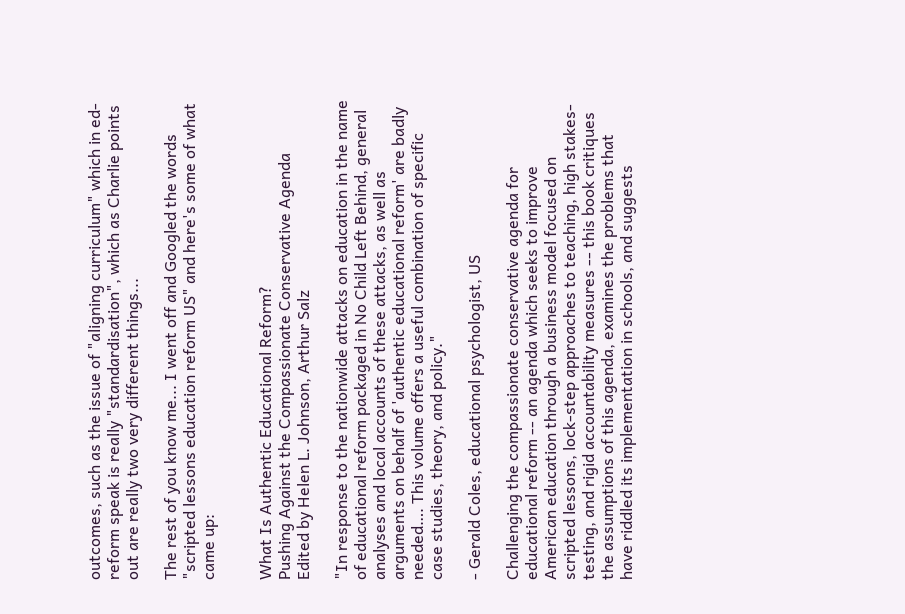outcomes, such as the issue of "aligning curriculum" which in ed-reform speak is really "standardisation", which as Charlie points out are really two very different things...

The rest of you know me... I went off and Googled the words "scripted lessons education reform US" and here's some of what came up:


What Is Authentic Educational Reform?
Pushing Against the Compassionate Conservative Agenda
Edited by Helen L. Johnson, Arthur Salz

"In response to the nationwide attacks on education in the name of educational reform packaged in No Child Left Behind, general analyses and local accounts of these attacks, as well as arguments on behalf of 'authentic educational reform' are badly needed…. This volume offers a useful combination of specific case studies, theory, and policy."

- Gerald Coles, educational psychologist, US

Challenging the compassionate conservative agenda for educational reform -- an agenda which seeks to improve American education through a business model focused on scripted lessons, lock-step approaches to teaching, high stakes-testing, and rigid accountability measures -- this book critiques the assumptions of this agenda, examines the problems that have riddled its implementation in schools, and suggests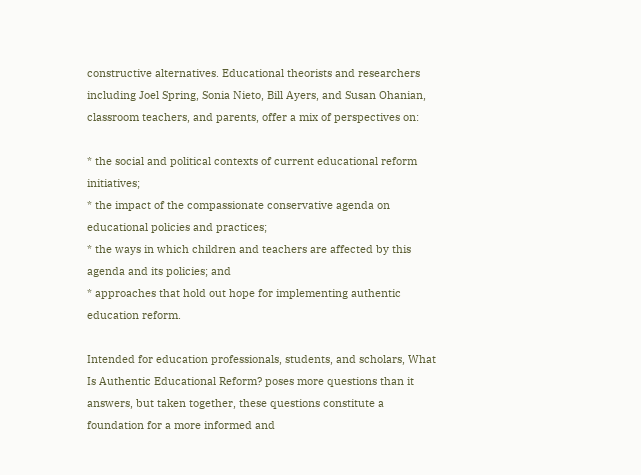constructive alternatives. Educational theorists and researchers including Joel Spring, Sonia Nieto, Bill Ayers, and Susan Ohanian, classroom teachers, and parents, offer a mix of perspectives on:

* the social and political contexts of current educational reform initiatives;
* the impact of the compassionate conservative agenda on educational policies and practices;
* the ways in which children and teachers are affected by this agenda and its policies; and
* approaches that hold out hope for implementing authentic education reform.

Intended for education professionals, students, and scholars, What Is Authentic Educational Reform? poses more questions than it answers, but taken together, these questions constitute a foundation for a more informed and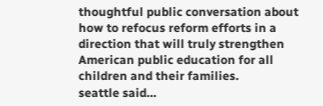thoughtful public conversation about how to refocus reform efforts in a direction that will truly strengthen American public education for all children and their families.
seattle said…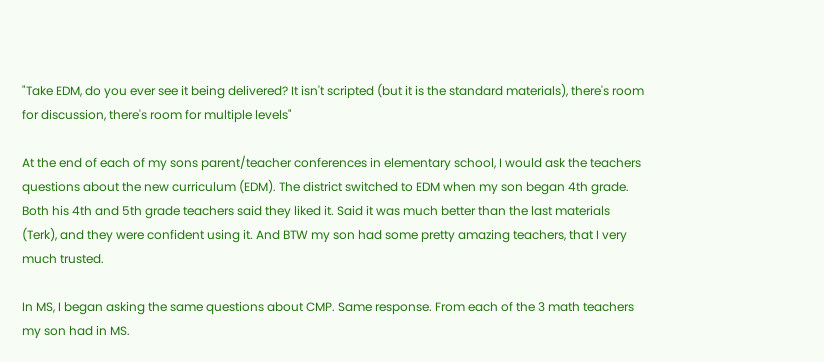"Take EDM, do you ever see it being delivered? It isn't scripted (but it is the standard materials), there's room for discussion, there's room for multiple levels"

At the end of each of my sons parent/teacher conferences in elementary school, I would ask the teachers questions about the new curriculum (EDM). The district switched to EDM when my son began 4th grade. Both his 4th and 5th grade teachers said they liked it. Said it was much better than the last materials (Terk), and they were confident using it. And BTW my son had some pretty amazing teachers, that I very much trusted.

In MS, I began asking the same questions about CMP. Same response. From each of the 3 math teachers my son had in MS.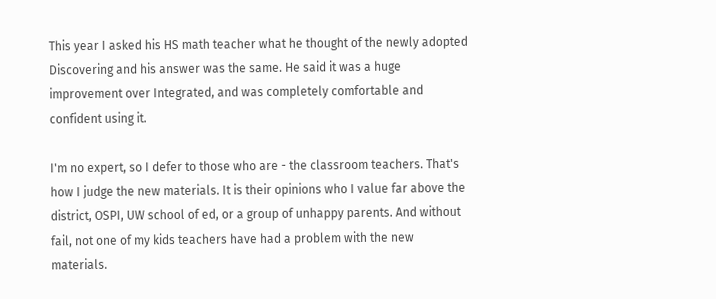This year I asked his HS math teacher what he thought of the newly adopted Discovering and his answer was the same. He said it was a huge improvement over Integrated, and was completely comfortable and confident using it.

I'm no expert, so I defer to those who are - the classroom teachers. That's how I judge the new materials. It is their opinions who I value far above the district, OSPI, UW school of ed, or a group of unhappy parents. And without fail, not one of my kids teachers have had a problem with the new materials.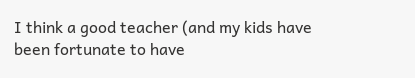I think a good teacher (and my kids have been fortunate to have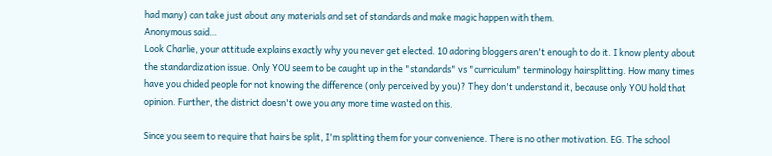had many) can take just about any materials and set of standards and make magic happen with them.
Anonymous said…
Look Charlie, your attitude explains exactly why you never get elected. 10 adoring bloggers aren't enough to do it. I know plenty about the standardization issue. Only YOU seem to be caught up in the "standards" vs "curriculum" terminology hairsplitting. How many times have you chided people for not knowing the difference (only perceived by you)? They don't understand it, because only YOU hold that opinion. Further, the district doesn't owe you any more time wasted on this.

Since you seem to require that hairs be split, I'm splitting them for your convenience. There is no other motivation. EG. The school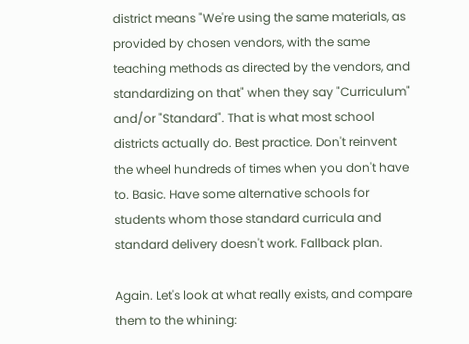district means "We're using the same materials, as provided by chosen vendors, with the same teaching methods as directed by the vendors, and standardizing on that" when they say "Curriculum" and/or "Standard". That is what most school districts actually do. Best practice. Don't reinvent the wheel hundreds of times when you don't have to. Basic. Have some alternative schools for students whom those standard curricula and standard delivery doesn't work. Fallback plan.

Again. Let's look at what really exists, and compare them to the whining: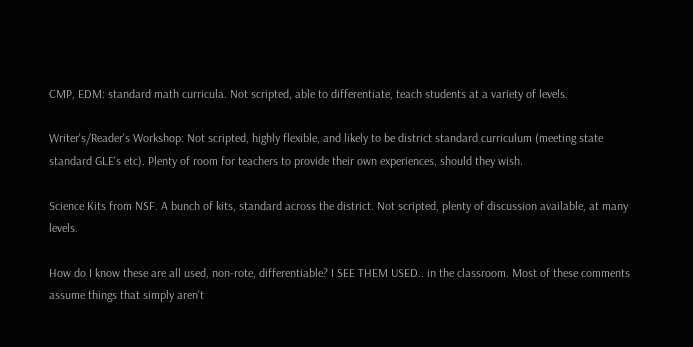CMP, EDM: standard math curricula. Not scripted, able to differentiate, teach students at a variety of levels.

Writer's/Reader's Workshop: Not scripted, highly flexible, and likely to be district standard curriculum (meeting state standard GLE's etc). Plenty of room for teachers to provide their own experiences, should they wish.

Science Kits from NSF. A bunch of kits, standard across the district. Not scripted, plenty of discussion available, at many levels.

How do I know these are all used, non-rote, differentiable? I SEE THEM USED.. in the classroom. Most of these comments assume things that simply aren't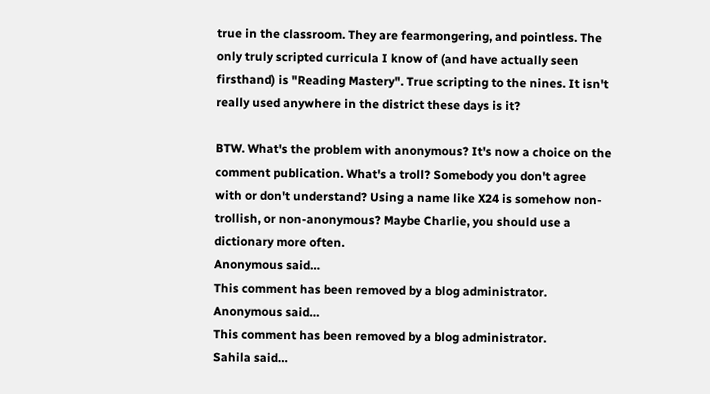true in the classroom. They are fearmongering, and pointless. The only truly scripted curricula I know of (and have actually seen firsthand) is "Reading Mastery". True scripting to the nines. It isn't really used anywhere in the district these days is it?

BTW. What's the problem with anonymous? It's now a choice on the comment publication. What's a troll? Somebody you don't agree with or don't understand? Using a name like X24 is somehow non-trollish, or non-anonymous? Maybe Charlie, you should use a dictionary more often.
Anonymous said…
This comment has been removed by a blog administrator.
Anonymous said…
This comment has been removed by a blog administrator.
Sahila said…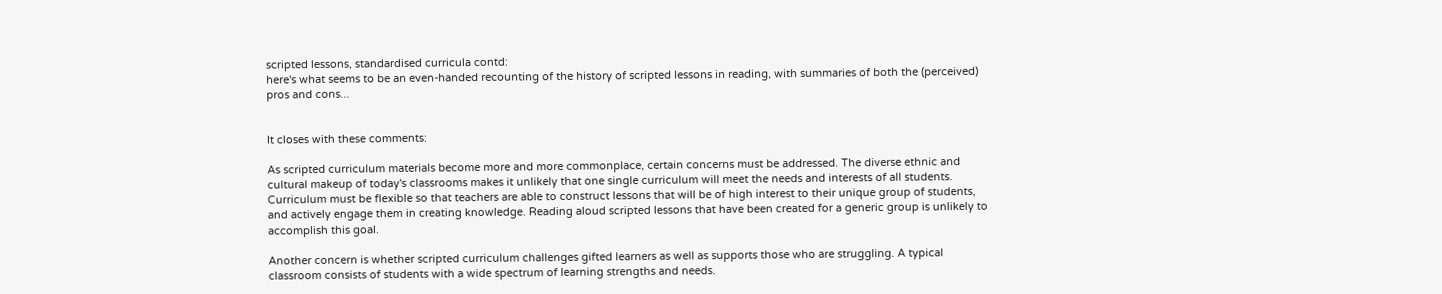scripted lessons, standardised curricula contd:
here's what seems to be an even-handed recounting of the history of scripted lessons in reading, with summaries of both the (perceived) pros and cons...


It closes with these comments:

As scripted curriculum materials become more and more commonplace, certain concerns must be addressed. The diverse ethnic and cultural makeup of today's classrooms makes it unlikely that one single curriculum will meet the needs and interests of all students. Curriculum must be flexible so that teachers are able to construct lessons that will be of high interest to their unique group of students, and actively engage them in creating knowledge. Reading aloud scripted lessons that have been created for a generic group is unlikely to accomplish this goal.

Another concern is whether scripted curriculum challenges gifted learners as well as supports those who are struggling. A typical classroom consists of students with a wide spectrum of learning strengths and needs.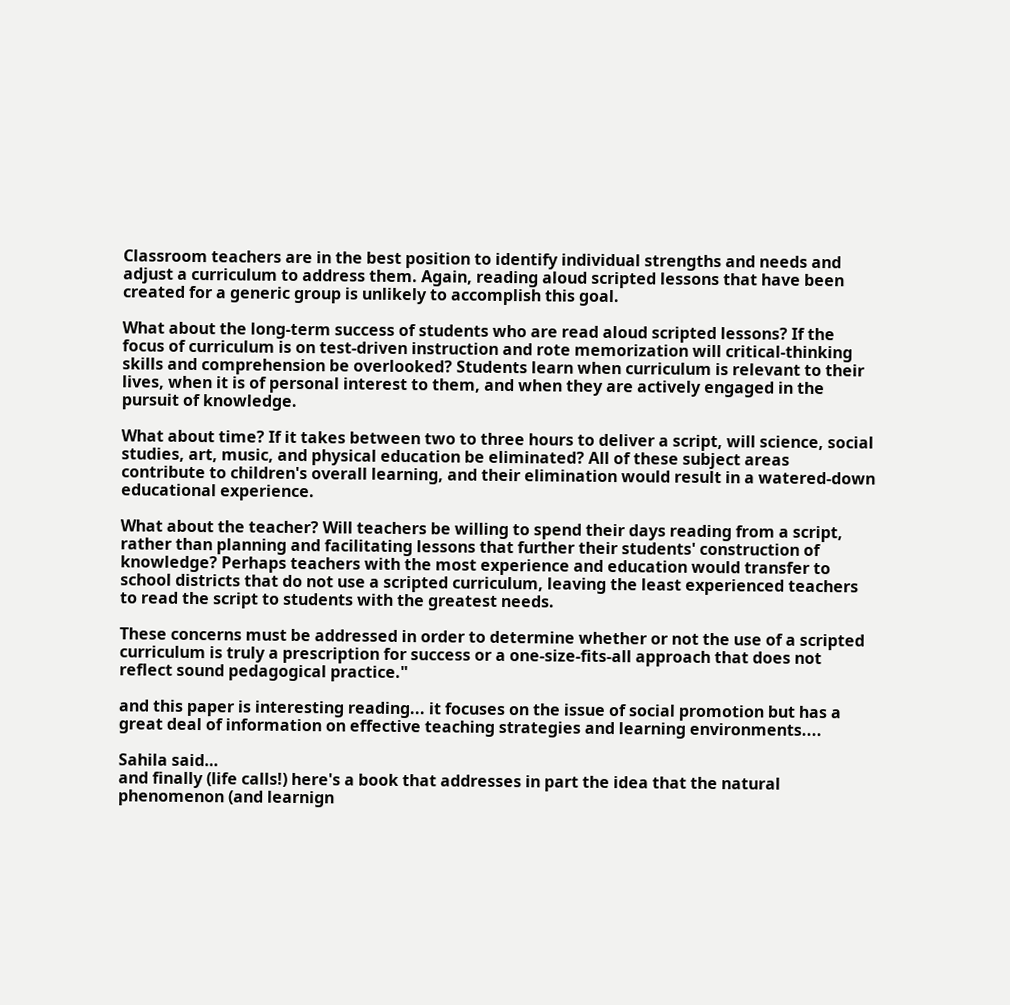Classroom teachers are in the best position to identify individual strengths and needs and adjust a curriculum to address them. Again, reading aloud scripted lessons that have been created for a generic group is unlikely to accomplish this goal.

What about the long-term success of students who are read aloud scripted lessons? If the focus of curriculum is on test-driven instruction and rote memorization will critical-thinking skills and comprehension be overlooked? Students learn when curriculum is relevant to their lives, when it is of personal interest to them, and when they are actively engaged in the pursuit of knowledge.

What about time? If it takes between two to three hours to deliver a script, will science, social studies, art, music, and physical education be eliminated? All of these subject areas contribute to children's overall learning, and their elimination would result in a watered-down educational experience.

What about the teacher? Will teachers be willing to spend their days reading from a script, rather than planning and facilitating lessons that further their students' construction of knowledge? Perhaps teachers with the most experience and education would transfer to school districts that do not use a scripted curriculum, leaving the least experienced teachers to read the script to students with the greatest needs.

These concerns must be addressed in order to determine whether or not the use of a scripted curriculum is truly a prescription for success or a one-size-fits-all approach that does not reflect sound pedagogical practice."

and this paper is interesting reading... it focuses on the issue of social promotion but has a great deal of information on effective teaching strategies and learning environments....

Sahila said…
and finally (life calls!) here's a book that addresses in part the idea that the natural phenomenon (and learnign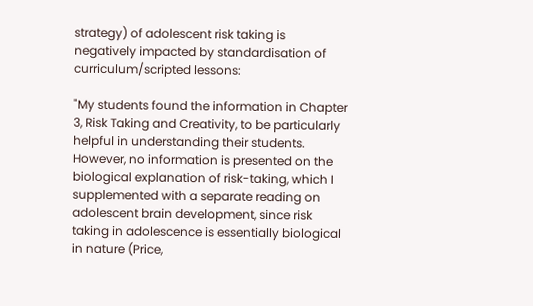strategy) of adolescent risk taking is negatively impacted by standardisation of curriculum/scripted lessons:

"My students found the information in Chapter 3, Risk Taking and Creativity, to be particularly helpful in understanding their students. However, no information is presented on the biological explanation of risk-taking, which I supplemented with a separate reading on adolescent brain development, since risk taking in adolescence is essentially biological in nature (Price,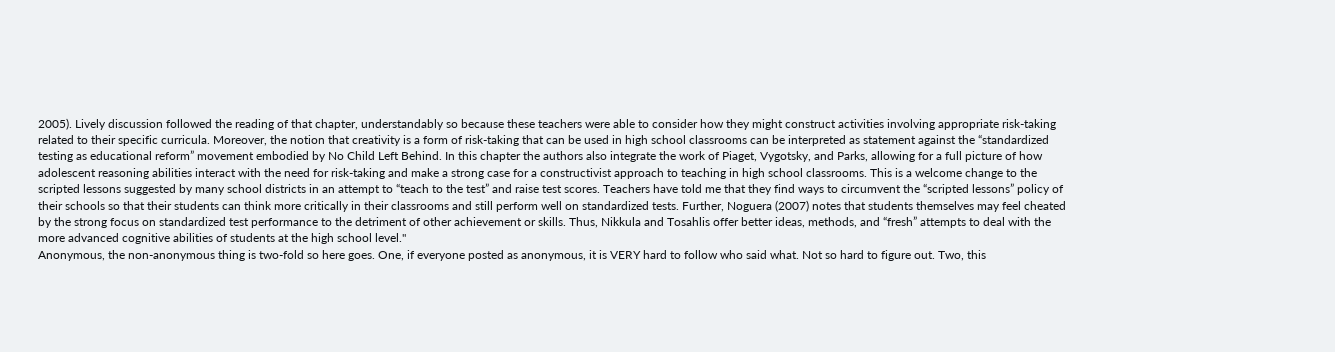2005). Lively discussion followed the reading of that chapter, understandably so because these teachers were able to consider how they might construct activities involving appropriate risk-taking related to their specific curricula. Moreover, the notion that creativity is a form of risk-taking that can be used in high school classrooms can be interpreted as statement against the “standardized testing as educational reform” movement embodied by No Child Left Behind. In this chapter the authors also integrate the work of Piaget, Vygotsky, and Parks, allowing for a full picture of how adolescent reasoning abilities interact with the need for risk-taking and make a strong case for a constructivist approach to teaching in high school classrooms. This is a welcome change to the scripted lessons suggested by many school districts in an attempt to “teach to the test” and raise test scores. Teachers have told me that they find ways to circumvent the “scripted lessons” policy of their schools so that their students can think more critically in their classrooms and still perform well on standardized tests. Further, Noguera (2007) notes that students themselves may feel cheated by the strong focus on standardized test performance to the detriment of other achievement or skills. Thus, Nikkula and Tosahlis offer better ideas, methods, and “fresh” attempts to deal with the more advanced cognitive abilities of students at the high school level."
Anonymous, the non-anonymous thing is two-fold so here goes. One, if everyone posted as anonymous, it is VERY hard to follow who said what. Not so hard to figure out. Two, this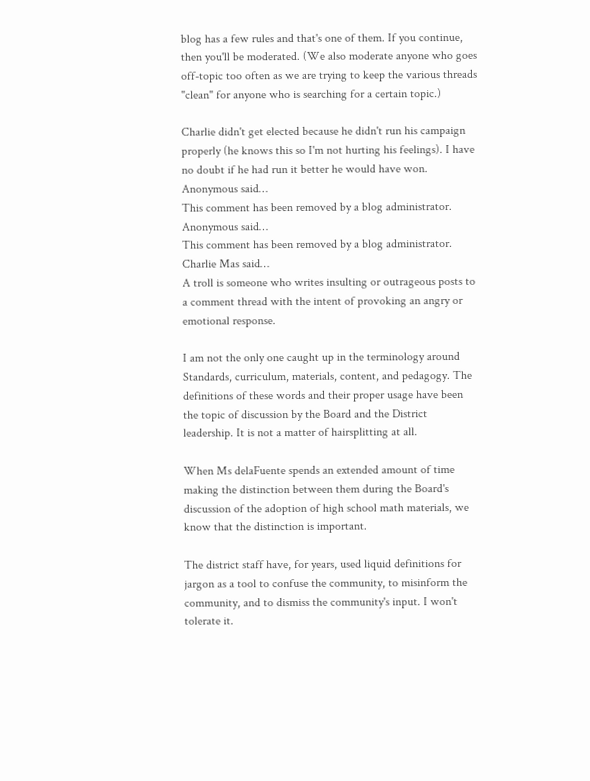blog has a few rules and that's one of them. If you continue, then you'll be moderated. (We also moderate anyone who goes off-topic too often as we are trying to keep the various threads "clean" for anyone who is searching for a certain topic.)

Charlie didn't get elected because he didn't run his campaign properly (he knows this so I'm not hurting his feelings). I have no doubt if he had run it better he would have won.
Anonymous said…
This comment has been removed by a blog administrator.
Anonymous said…
This comment has been removed by a blog administrator.
Charlie Mas said…
A troll is someone who writes insulting or outrageous posts to a comment thread with the intent of provoking an angry or emotional response.

I am not the only one caught up in the terminology around Standards, curriculum, materials, content, and pedagogy. The definitions of these words and their proper usage have been the topic of discussion by the Board and the District leadership. It is not a matter of hairsplitting at all.

When Ms delaFuente spends an extended amount of time making the distinction between them during the Board's discussion of the adoption of high school math materials, we know that the distinction is important.

The district staff have, for years, used liquid definitions for jargon as a tool to confuse the community, to misinform the community, and to dismiss the community's input. I won't tolerate it.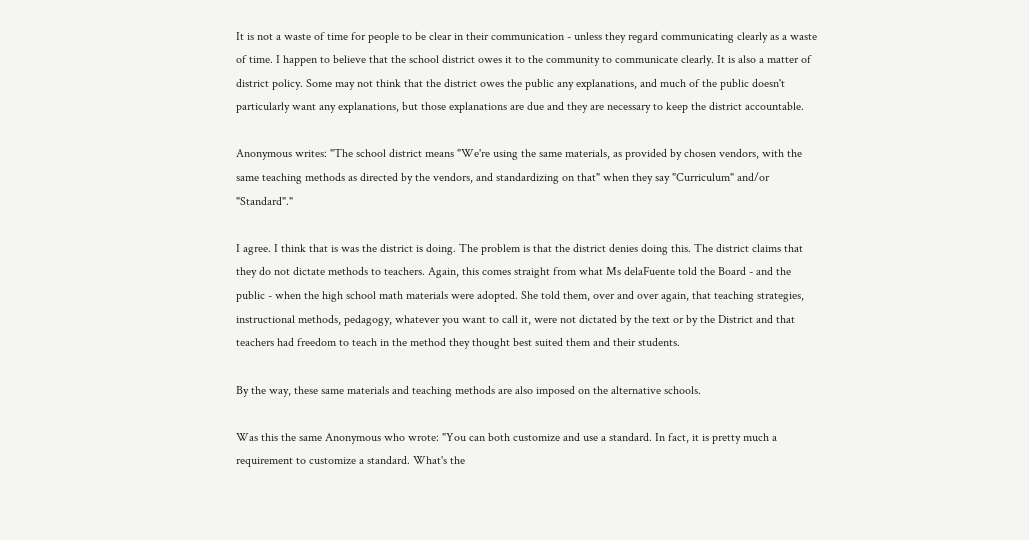It is not a waste of time for people to be clear in their communication - unless they regard communicating clearly as a waste of time. I happen to believe that the school district owes it to the community to communicate clearly. It is also a matter of district policy. Some may not think that the district owes the public any explanations, and much of the public doesn't particularly want any explanations, but those explanations are due and they are necessary to keep the district accountable.

Anonymous writes: "The school district means "We're using the same materials, as provided by chosen vendors, with the same teaching methods as directed by the vendors, and standardizing on that" when they say "Curriculum" and/or "Standard"."

I agree. I think that is was the district is doing. The problem is that the district denies doing this. The district claims that they do not dictate methods to teachers. Again, this comes straight from what Ms delaFuente told the Board - and the public - when the high school math materials were adopted. She told them, over and over again, that teaching strategies, instructional methods, pedagogy, whatever you want to call it, were not dictated by the text or by the District and that teachers had freedom to teach in the method they thought best suited them and their students.

By the way, these same materials and teaching methods are also imposed on the alternative schools.

Was this the same Anonymous who wrote: "You can both customize and use a standard. In fact, it is pretty much a requirement to customize a standard. What's the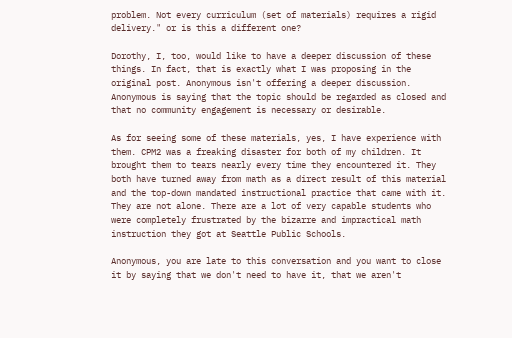problem. Not every curriculum (set of materials) requires a rigid delivery." or is this a different one?

Dorothy, I, too, would like to have a deeper discussion of these things. In fact, that is exactly what I was proposing in the original post. Anonymous isn't offering a deeper discussion. Anonymous is saying that the topic should be regarded as closed and that no community engagement is necessary or desirable.

As for seeing some of these materials, yes, I have experience with them. CPM2 was a freaking disaster for both of my children. It brought them to tears nearly every time they encountered it. They both have turned away from math as a direct result of this material and the top-down mandated instructional practice that came with it. They are not alone. There are a lot of very capable students who were completely frustrated by the bizarre and impractical math instruction they got at Seattle Public Schools.

Anonymous, you are late to this conversation and you want to close it by saying that we don't need to have it, that we aren't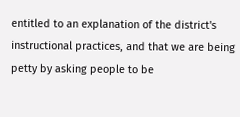entitled to an explanation of the district's instructional practices, and that we are being petty by asking people to be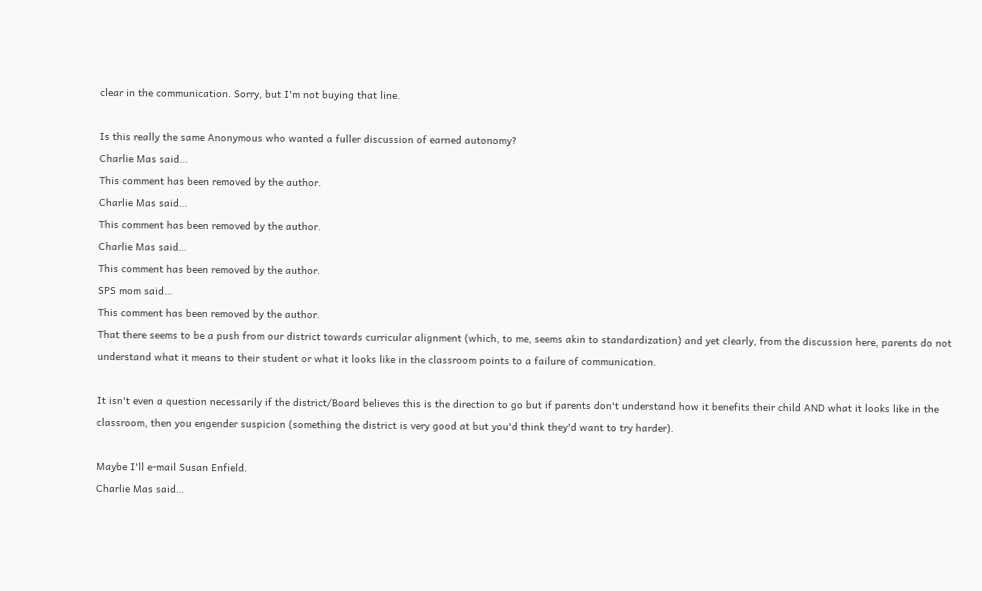clear in the communication. Sorry, but I'm not buying that line.

Is this really the same Anonymous who wanted a fuller discussion of earned autonomy?
Charlie Mas said…
This comment has been removed by the author.
Charlie Mas said…
This comment has been removed by the author.
Charlie Mas said…
This comment has been removed by the author.
SPS mom said…
This comment has been removed by the author.
That there seems to be a push from our district towards curricular alignment (which, to me, seems akin to standardization) and yet clearly, from the discussion here, parents do not understand what it means to their student or what it looks like in the classroom points to a failure of communication.

It isn't even a question necessarily if the district/Board believes this is the direction to go but if parents don't understand how it benefits their child AND what it looks like in the classroom, then you engender suspicion (something the district is very good at but you'd think they'd want to try harder).

Maybe I'll e-mail Susan Enfield.
Charlie Mas said…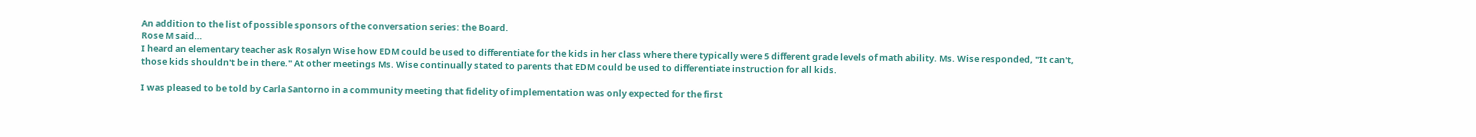An addition to the list of possible sponsors of the conversation series: the Board.
Rose M said…
I heard an elementary teacher ask Rosalyn Wise how EDM could be used to differentiate for the kids in her class where there typically were 5 different grade levels of math ability. Ms. Wise responded, "It can't, those kids shouldn't be in there." At other meetings Ms. Wise continually stated to parents that EDM could be used to differentiate instruction for all kids.

I was pleased to be told by Carla Santorno in a community meeting that fidelity of implementation was only expected for the first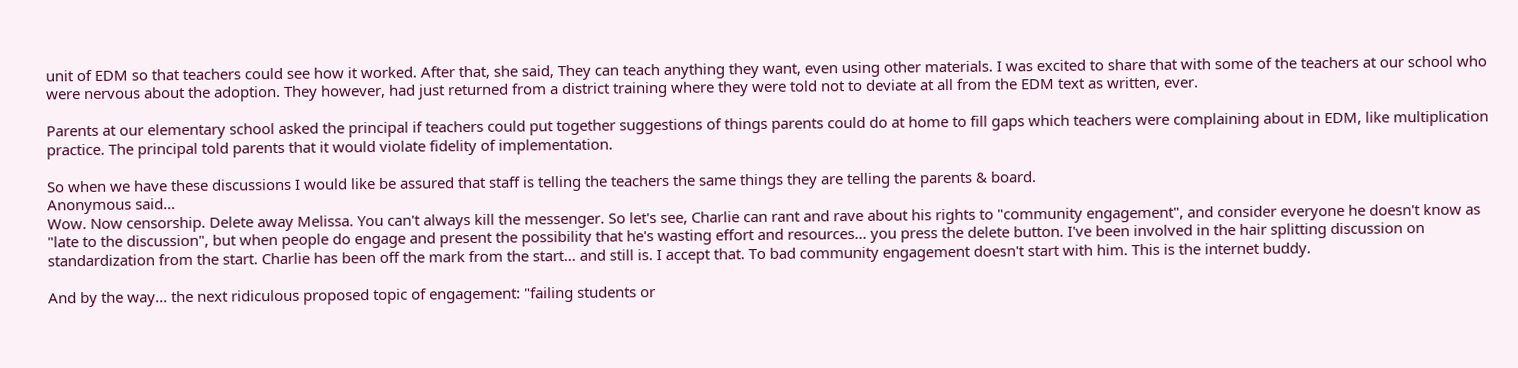unit of EDM so that teachers could see how it worked. After that, she said, They can teach anything they want, even using other materials. I was excited to share that with some of the teachers at our school who were nervous about the adoption. They however, had just returned from a district training where they were told not to deviate at all from the EDM text as written, ever.

Parents at our elementary school asked the principal if teachers could put together suggestions of things parents could do at home to fill gaps which teachers were complaining about in EDM, like multiplication practice. The principal told parents that it would violate fidelity of implementation.

So when we have these discussions I would like be assured that staff is telling the teachers the same things they are telling the parents & board.
Anonymous said…
Wow. Now censorship. Delete away Melissa. You can't always kill the messenger. So let's see, Charlie can rant and rave about his rights to "community engagement", and consider everyone he doesn't know as "late to the discussion", but when people do engage and present the possibility that he's wasting effort and resources... you press the delete button. I've been involved in the hair splitting discussion on standardization from the start. Charlie has been off the mark from the start... and still is. I accept that. To bad community engagement doesn't start with him. This is the internet buddy.

And by the way... the next ridiculous proposed topic of engagement: "failing students or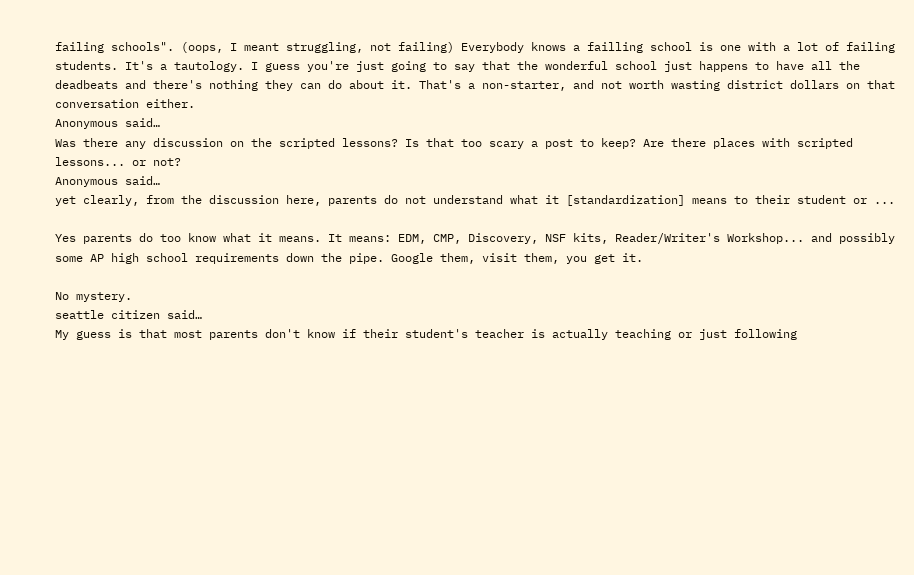failing schools". (oops, I meant struggling, not failing) Everybody knows a failling school is one with a lot of failing students. It's a tautology. I guess you're just going to say that the wonderful school just happens to have all the deadbeats and there's nothing they can do about it. That's a non-starter, and not worth wasting district dollars on that conversation either.
Anonymous said…
Was there any discussion on the scripted lessons? Is that too scary a post to keep? Are there places with scripted lessons... or not?
Anonymous said…
yet clearly, from the discussion here, parents do not understand what it [standardization] means to their student or ...

Yes parents do too know what it means. It means: EDM, CMP, Discovery, NSF kits, Reader/Writer's Workshop... and possibly some AP high school requirements down the pipe. Google them, visit them, you get it.

No mystery.
seattle citizen said…
My guess is that most parents don't know if their student's teacher is actually teaching or just following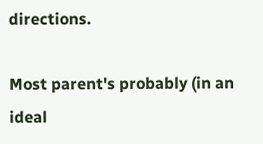directions.

Most parent's probably (in an ideal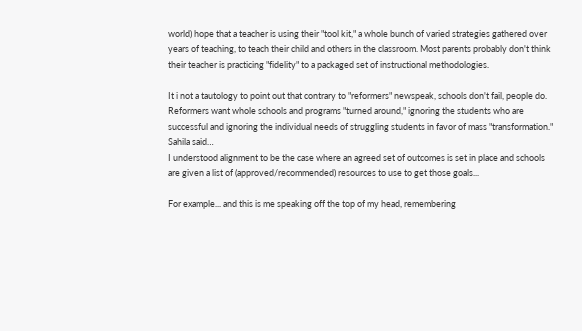world) hope that a teacher is using their "tool kit," a whole bunch of varied strategies gathered over years of teaching, to teach their child and others in the classroom. Most parents probably don't think their teacher is practicing "fidelity" to a packaged set of instructional methodologies.

It i not a tautology to point out that contrary to "reformers" newspeak, schools don't fail, people do. Reformers want whole schools and programs "turned around," ignoring the students who are successful and ignoring the individual needs of struggling students in favor of mass "transformation."
Sahila said…
I understood alignment to be the case where an agreed set of outcomes is set in place and schools are given a list of (approved/recommended) resources to use to get those goals...

For example... and this is me speaking off the top of my head, remembering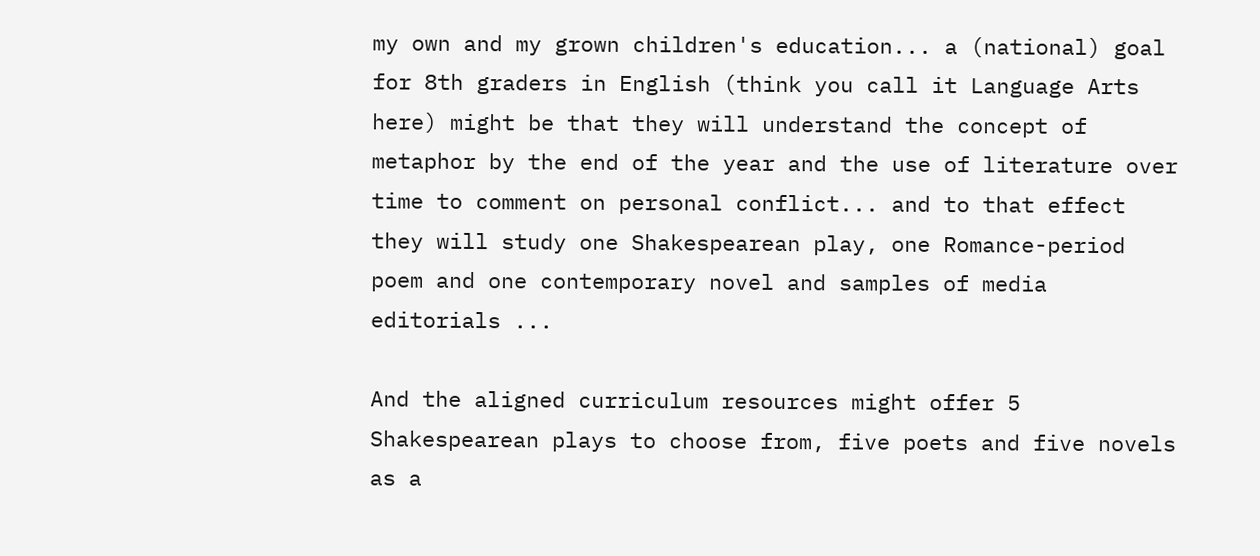my own and my grown children's education... a (national) goal for 8th graders in English (think you call it Language Arts here) might be that they will understand the concept of metaphor by the end of the year and the use of literature over time to comment on personal conflict... and to that effect they will study one Shakespearean play, one Romance-period poem and one contemporary novel and samples of media editorials ...

And the aligned curriculum resources might offer 5 Shakespearean plays to choose from, five poets and five novels as a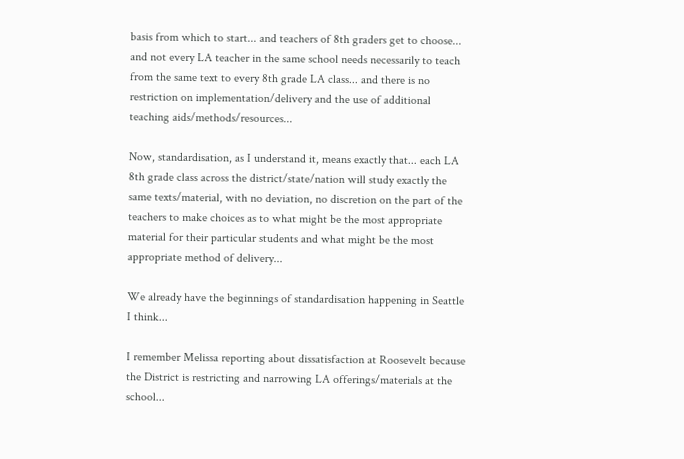basis from which to start... and teachers of 8th graders get to choose... and not every LA teacher in the same school needs necessarily to teach from the same text to every 8th grade LA class... and there is no restriction on implementation/delivery and the use of additional teaching aids/methods/resources...

Now, standardisation, as I understand it, means exactly that... each LA 8th grade class across the district/state/nation will study exactly the same texts/material, with no deviation, no discretion on the part of the teachers to make choices as to what might be the most appropriate material for their particular students and what might be the most appropriate method of delivery...

We already have the beginnings of standardisation happening in Seattle I think...

I remember Melissa reporting about dissatisfaction at Roosevelt because the District is restricting and narrowing LA offerings/materials at the school...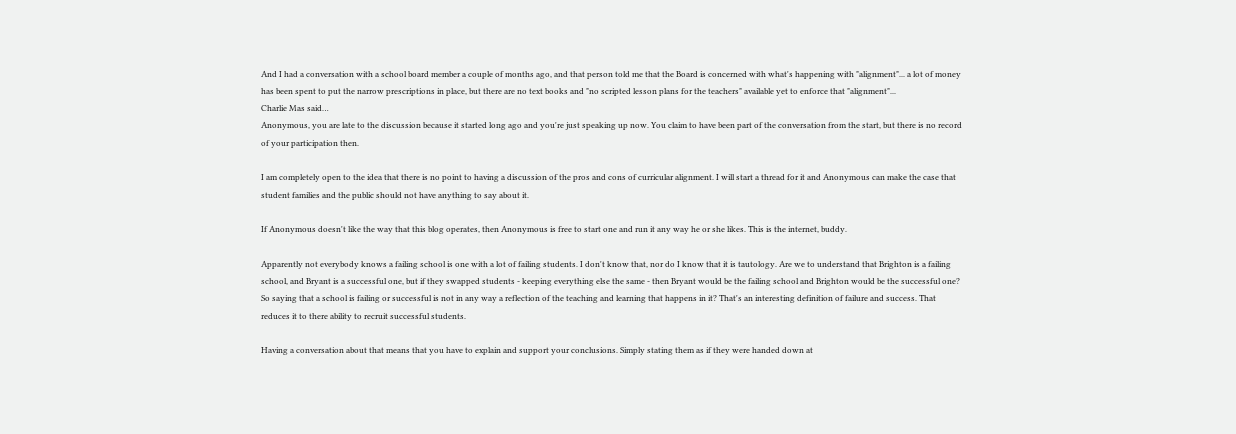And I had a conversation with a school board member a couple of months ago, and that person told me that the Board is concerned with what's happening with "alignment"... a lot of money has been spent to put the narrow prescriptions in place, but there are no text books and "no scripted lesson plans for the teachers" available yet to enforce that "alignment"...
Charlie Mas said…
Anonymous, you are late to the discussion because it started long ago and you're just speaking up now. You claim to have been part of the conversation from the start, but there is no record of your participation then.

I am completely open to the idea that there is no point to having a discussion of the pros and cons of curricular alignment. I will start a thread for it and Anonymous can make the case that student families and the public should not have anything to say about it.

If Anonymous doesn't like the way that this blog operates, then Anonymous is free to start one and run it any way he or she likes. This is the internet, buddy.

Apparently not everybody knows a failing school is one with a lot of failing students. I don't know that, nor do I know that it is tautology. Are we to understand that Brighton is a failing school, and Bryant is a successful one, but if they swapped students - keeping everything else the same - then Bryant would be the failing school and Brighton would be the successful one? So saying that a school is failing or successful is not in any way a reflection of the teaching and learning that happens in it? That's an interesting definition of failure and success. That reduces it to there ability to recruit successful students.

Having a conversation about that means that you have to explain and support your conclusions. Simply stating them as if they were handed down at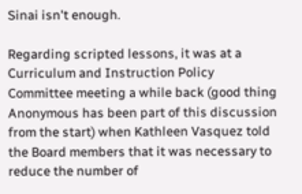Sinai isn't enough.

Regarding scripted lessons, it was at a Curriculum and Instruction Policy Committee meeting a while back (good thing Anonymous has been part of this discussion from the start) when Kathleen Vasquez told the Board members that it was necessary to reduce the number of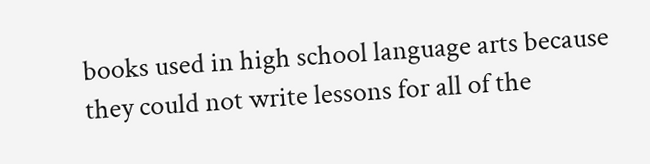books used in high school language arts because they could not write lessons for all of the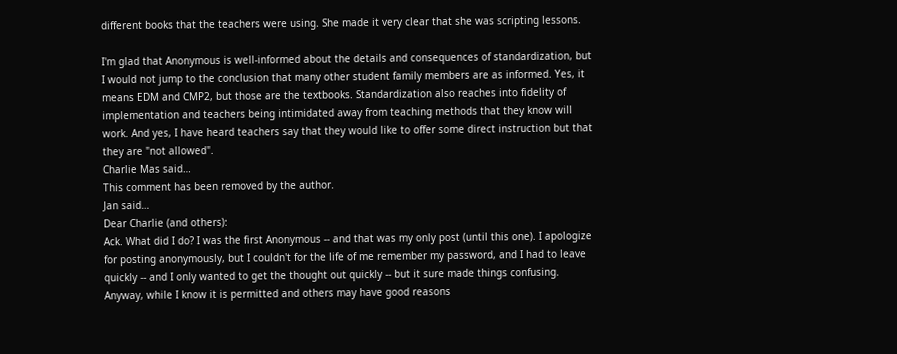different books that the teachers were using. She made it very clear that she was scripting lessons.

I'm glad that Anonymous is well-informed about the details and consequences of standardization, but I would not jump to the conclusion that many other student family members are as informed. Yes, it means EDM and CMP2, but those are the textbooks. Standardization also reaches into fidelity of implementation and teachers being intimidated away from teaching methods that they know will work. And yes, I have heard teachers say that they would like to offer some direct instruction but that they are "not allowed".
Charlie Mas said…
This comment has been removed by the author.
Jan said…
Dear Charlie (and others):
Ack. What did I do? I was the first Anonymous -- and that was my only post (until this one). I apologize for posting anonymously, but I couldn't for the life of me remember my password, and I had to leave quickly -- and I only wanted to get the thought out quickly -- but it sure made things confusing. Anyway, while I know it is permitted and others may have good reasons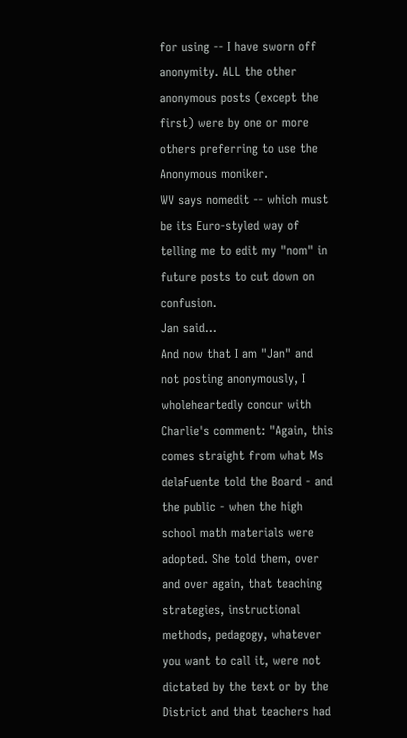for using -- I have sworn off anonymity. ALL the other anonymous posts (except the first) were by one or more others preferring to use the Anonymous moniker.
WV says nomedit -- which must be its Euro-styled way of telling me to edit my "nom" in future posts to cut down on confusion.
Jan said…
And now that I am "Jan" and not posting anonymously, I wholeheartedly concur with Charlie's comment: "Again, this comes straight from what Ms delaFuente told the Board - and the public - when the high school math materials were adopted. She told them, over and over again, that teaching strategies, instructional methods, pedagogy, whatever you want to call it, were not dictated by the text or by the District and that teachers had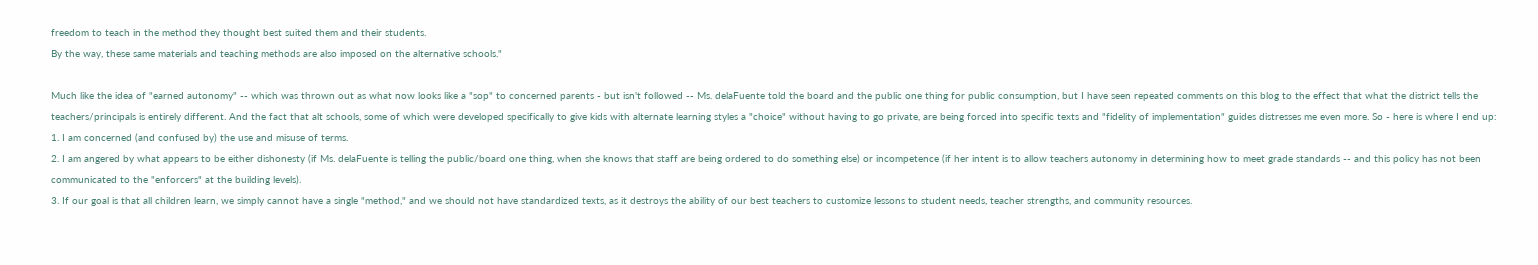freedom to teach in the method they thought best suited them and their students.
By the way, these same materials and teaching methods are also imposed on the alternative schools."

Much like the idea of "earned autonomy" -- which was thrown out as what now looks like a "sop" to concerned parents - but isn't followed -- Ms. delaFuente told the board and the public one thing for public consumption, but I have seen repeated comments on this blog to the effect that what the district tells the teachers/principals is entirely different. And the fact that alt schools, some of which were developed specifically to give kids with alternate learning styles a "choice" without having to go private, are being forced into specific texts and "fidelity of implementation" guides distresses me even more. So - here is where I end up:
1. I am concerned (and confused by) the use and misuse of terms.
2. I am angered by what appears to be either dishonesty (if Ms. delaFuente is telling the public/board one thing, when she knows that staff are being ordered to do something else) or incompetence (if her intent is to allow teachers autonomy in determining how to meet grade standards -- and this policy has not been communicated to the "enforcers" at the building levels).
3. If our goal is that all children learn, we simply cannot have a single "method," and we should not have standardized texts, as it destroys the ability of our best teachers to customize lessons to student needs, teacher strengths, and community resources.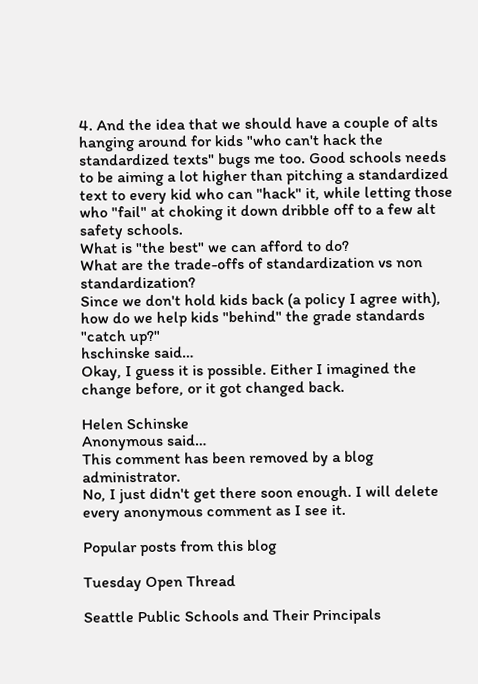4. And the idea that we should have a couple of alts hanging around for kids "who can't hack the standardized texts" bugs me too. Good schools needs to be aiming a lot higher than pitching a standardized text to every kid who can "hack" it, while letting those who "fail" at choking it down dribble off to a few alt safety schools.
What is "the best" we can afford to do?
What are the trade-offs of standardization vs non standardization?
Since we don't hold kids back (a policy I agree with), how do we help kids "behind" the grade standards "catch up?"
hschinske said…
Okay, I guess it is possible. Either I imagined the change before, or it got changed back.

Helen Schinske
Anonymous said…
This comment has been removed by a blog administrator.
No, I just didn't get there soon enough. I will delete every anonymous comment as I see it.

Popular posts from this blog

Tuesday Open Thread

Seattle Public Schools and Their Principals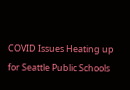COVID Issues Heating up for Seattle Public Schools